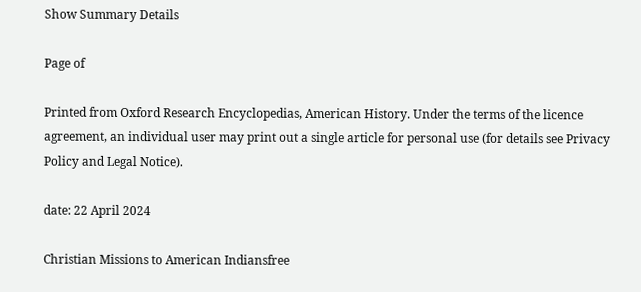Show Summary Details

Page of

Printed from Oxford Research Encyclopedias, American History. Under the terms of the licence agreement, an individual user may print out a single article for personal use (for details see Privacy Policy and Legal Notice).

date: 22 April 2024

Christian Missions to American Indiansfree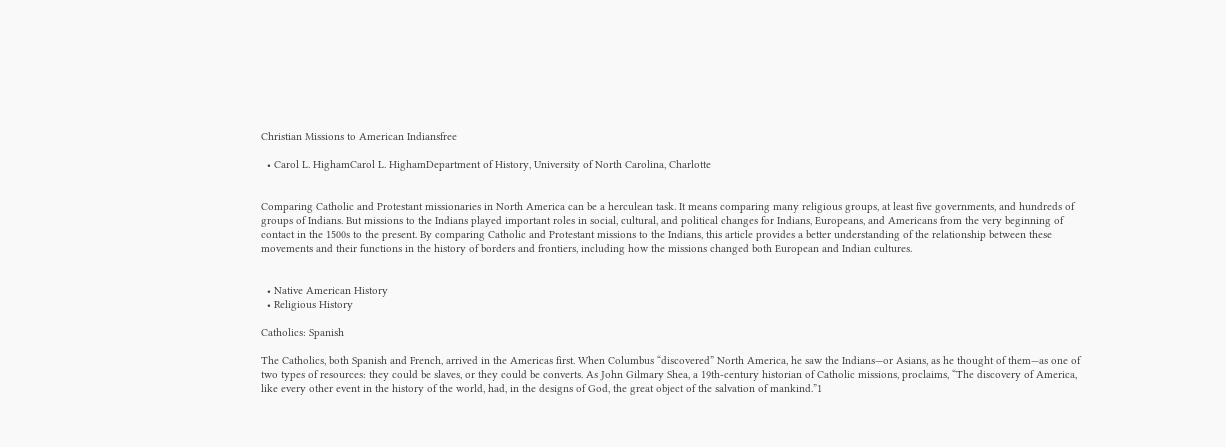Christian Missions to American Indiansfree

  • Carol L. HighamCarol L. HighamDepartment of History, University of North Carolina, Charlotte


Comparing Catholic and Protestant missionaries in North America can be a herculean task. It means comparing many religious groups, at least five governments, and hundreds of groups of Indians. But missions to the Indians played important roles in social, cultural, and political changes for Indians, Europeans, and Americans from the very beginning of contact in the 1500s to the present. By comparing Catholic and Protestant missions to the Indians, this article provides a better understanding of the relationship between these movements and their functions in the history of borders and frontiers, including how the missions changed both European and Indian cultures.


  • Native American History
  • Religious History

Catholics: Spanish

The Catholics, both Spanish and French, arrived in the Americas first. When Columbus “discovered” North America, he saw the Indians—or Asians, as he thought of them—as one of two types of resources: they could be slaves, or they could be converts. As John Gilmary Shea, a 19th-century historian of Catholic missions, proclaims, “The discovery of America, like every other event in the history of the world, had, in the designs of God, the great object of the salvation of mankind.”1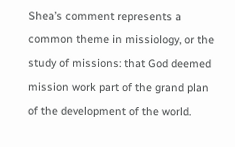Shea’s comment represents a common theme in missiology, or the study of missions: that God deemed mission work part of the grand plan of the development of the world.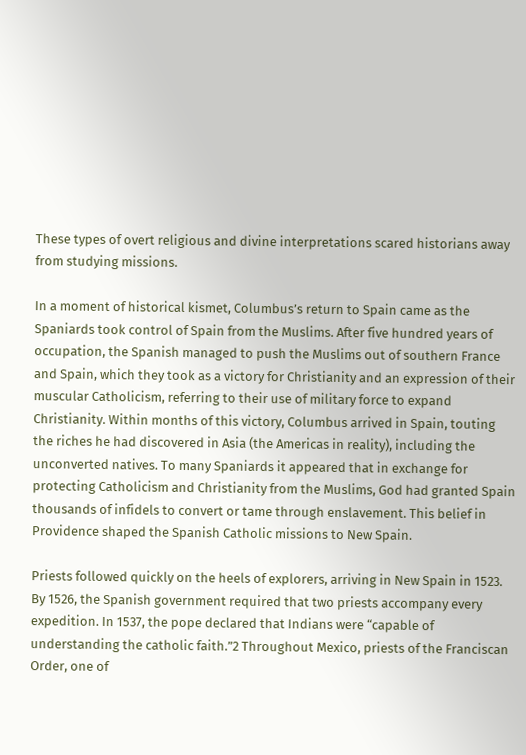These types of overt religious and divine interpretations scared historians away from studying missions.

In a moment of historical kismet, Columbus’s return to Spain came as the Spaniards took control of Spain from the Muslims. After five hundred years of occupation, the Spanish managed to push the Muslims out of southern France and Spain, which they took as a victory for Christianity and an expression of their muscular Catholicism, referring to their use of military force to expand Christianity. Within months of this victory, Columbus arrived in Spain, touting the riches he had discovered in Asia (the Americas in reality), including the unconverted natives. To many Spaniards it appeared that in exchange for protecting Catholicism and Christianity from the Muslims, God had granted Spain thousands of infidels to convert or tame through enslavement. This belief in Providence shaped the Spanish Catholic missions to New Spain.

Priests followed quickly on the heels of explorers, arriving in New Spain in 1523. By 1526, the Spanish government required that two priests accompany every expedition. In 1537, the pope declared that Indians were “capable of understanding the catholic faith.”2 Throughout Mexico, priests of the Franciscan Order, one of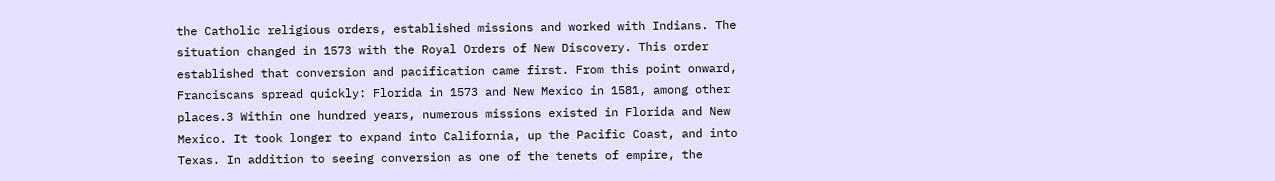the Catholic religious orders, established missions and worked with Indians. The situation changed in 1573 with the Royal Orders of New Discovery. This order established that conversion and pacification came first. From this point onward, Franciscans spread quickly: Florida in 1573 and New Mexico in 1581, among other places.3 Within one hundred years, numerous missions existed in Florida and New Mexico. It took longer to expand into California, up the Pacific Coast, and into Texas. In addition to seeing conversion as one of the tenets of empire, the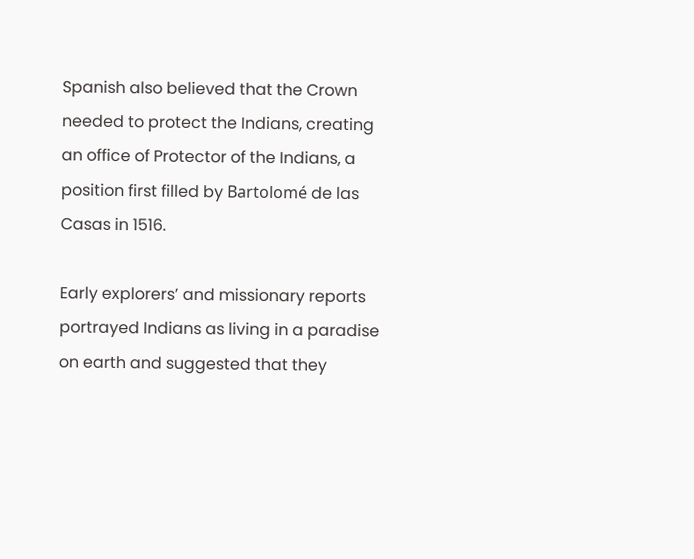Spanish also believed that the Crown needed to protect the Indians, creating an office of Protector of the Indians, a position first filled by Bartolomé de las Casas in 1516.

Early explorers’ and missionary reports portrayed Indians as living in a paradise on earth and suggested that they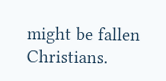might be fallen Christians.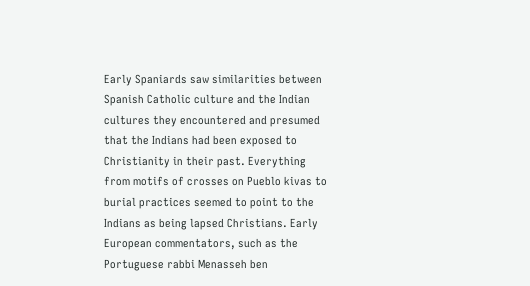Early Spaniards saw similarities between Spanish Catholic culture and the Indian cultures they encountered and presumed that the Indians had been exposed to Christianity in their past. Everything from motifs of crosses on Pueblo kivas to burial practices seemed to point to the Indians as being lapsed Christians. Early European commentators, such as the Portuguese rabbi Menasseh ben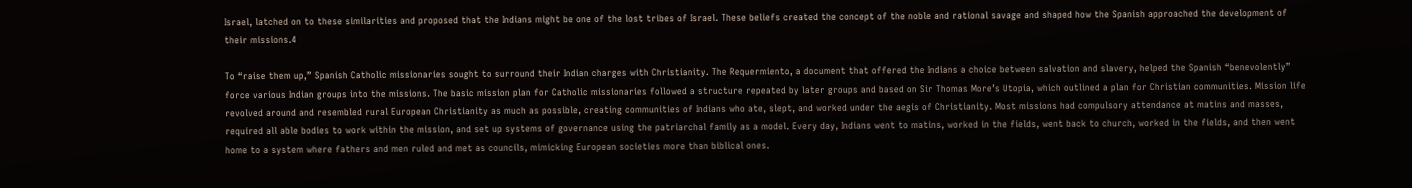Israel, latched on to these similarities and proposed that the Indians might be one of the lost tribes of Israel. These beliefs created the concept of the noble and rational savage and shaped how the Spanish approached the development of their missions.4

To “raise them up,” Spanish Catholic missionaries sought to surround their Indian charges with Christianity. The Requermiento, a document that offered the Indians a choice between salvation and slavery, helped the Spanish “benevolently” force various Indian groups into the missions. The basic mission plan for Catholic missionaries followed a structure repeated by later groups and based on Sir Thomas More’s Utopia, which outlined a plan for Christian communities. Mission life revolved around and resembled rural European Christianity as much as possible, creating communities of Indians who ate, slept, and worked under the aegis of Christianity. Most missions had compulsory attendance at matins and masses, required all able bodies to work within the mission, and set up systems of governance using the patriarchal family as a model. Every day, Indians went to matins, worked in the fields, went back to church, worked in the fields, and then went home to a system where fathers and men ruled and met as councils, mimicking European societies more than biblical ones.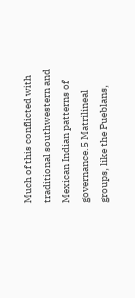Much of this conflicted with traditional southwestern and Mexican Indian patterns of governance.5 Matrilineal groups, like the Pueblans,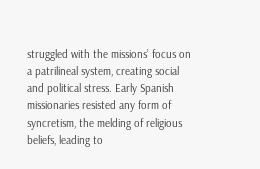struggled with the missions’ focus on a patrilineal system, creating social and political stress. Early Spanish missionaries resisted any form of syncretism, the melding of religious beliefs, leading to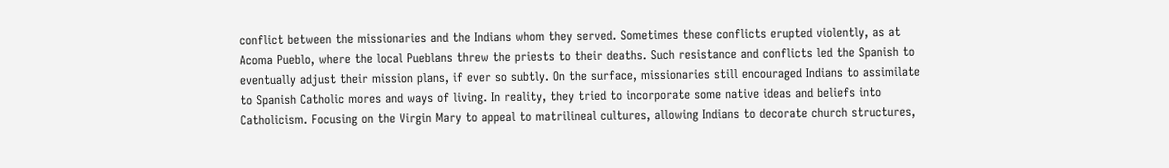conflict between the missionaries and the Indians whom they served. Sometimes these conflicts erupted violently, as at Acoma Pueblo, where the local Pueblans threw the priests to their deaths. Such resistance and conflicts led the Spanish to eventually adjust their mission plans, if ever so subtly. On the surface, missionaries still encouraged Indians to assimilate to Spanish Catholic mores and ways of living. In reality, they tried to incorporate some native ideas and beliefs into Catholicism. Focusing on the Virgin Mary to appeal to matrilineal cultures, allowing Indians to decorate church structures,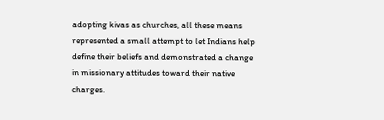adopting kivas as churches, all these means represented a small attempt to let Indians help define their beliefs and demonstrated a change in missionary attitudes toward their native charges.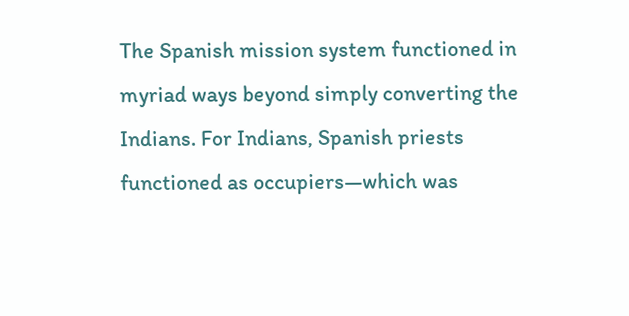The Spanish mission system functioned in myriad ways beyond simply converting the Indians. For Indians, Spanish priests functioned as occupiers—which was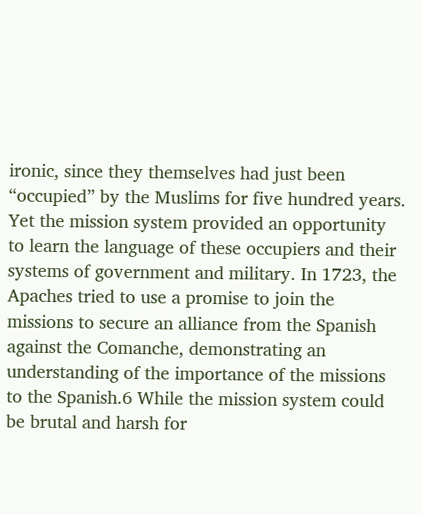ironic, since they themselves had just been “occupied” by the Muslims for five hundred years. Yet the mission system provided an opportunity to learn the language of these occupiers and their systems of government and military. In 1723, the Apaches tried to use a promise to join the missions to secure an alliance from the Spanish against the Comanche, demonstrating an understanding of the importance of the missions to the Spanish.6 While the mission system could be brutal and harsh for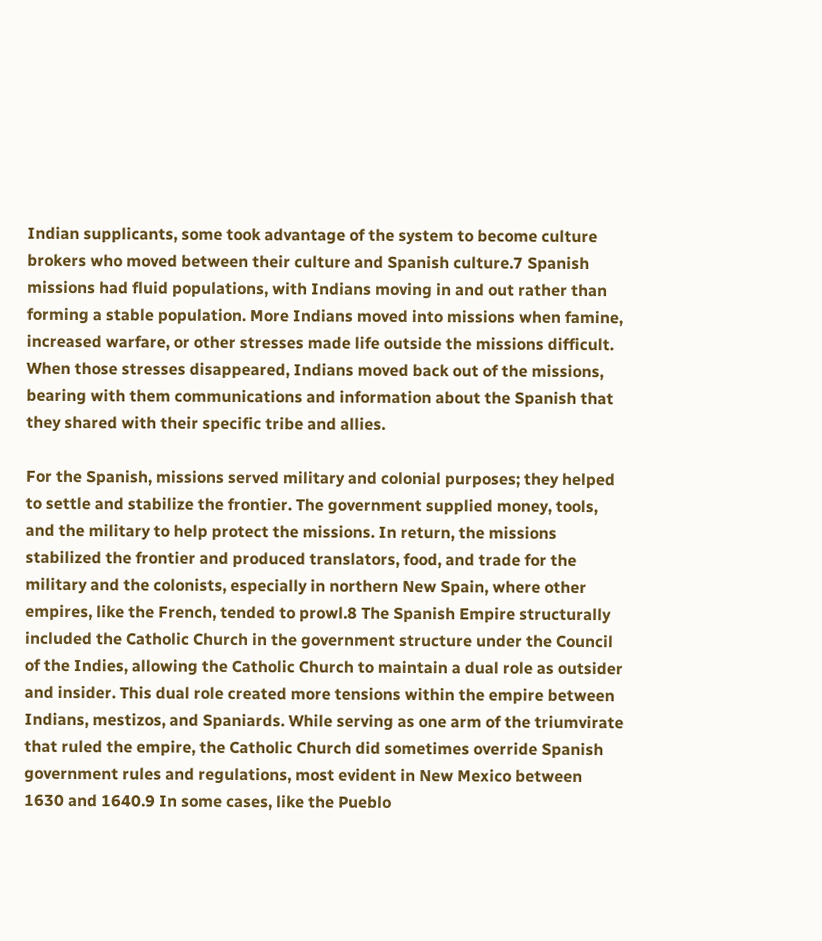Indian supplicants, some took advantage of the system to become culture brokers who moved between their culture and Spanish culture.7 Spanish missions had fluid populations, with Indians moving in and out rather than forming a stable population. More Indians moved into missions when famine, increased warfare, or other stresses made life outside the missions difficult. When those stresses disappeared, Indians moved back out of the missions, bearing with them communications and information about the Spanish that they shared with their specific tribe and allies.

For the Spanish, missions served military and colonial purposes; they helped to settle and stabilize the frontier. The government supplied money, tools, and the military to help protect the missions. In return, the missions stabilized the frontier and produced translators, food, and trade for the military and the colonists, especially in northern New Spain, where other empires, like the French, tended to prowl.8 The Spanish Empire structurally included the Catholic Church in the government structure under the Council of the Indies, allowing the Catholic Church to maintain a dual role as outsider and insider. This dual role created more tensions within the empire between Indians, mestizos, and Spaniards. While serving as one arm of the triumvirate that ruled the empire, the Catholic Church did sometimes override Spanish government rules and regulations, most evident in New Mexico between 1630 and 1640.9 In some cases, like the Pueblo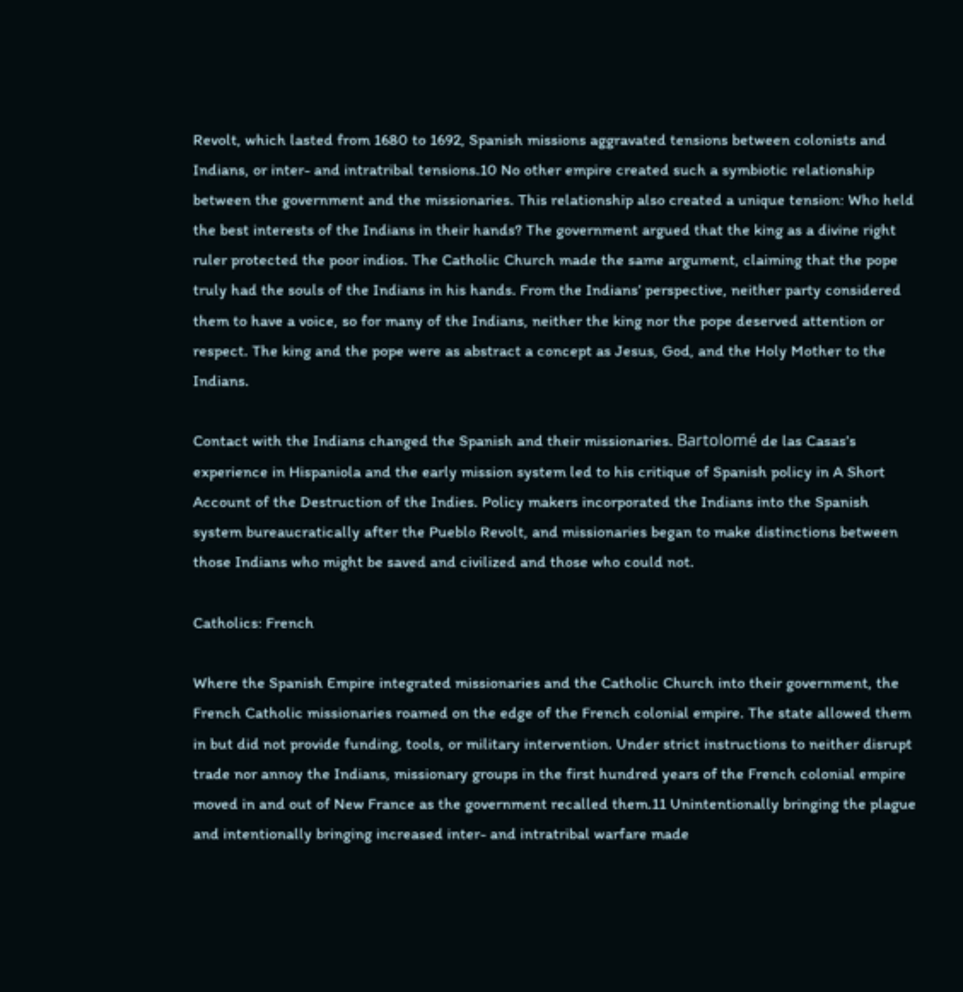Revolt, which lasted from 1680 to 1692, Spanish missions aggravated tensions between colonists and Indians, or inter- and intratribal tensions.10 No other empire created such a symbiotic relationship between the government and the missionaries. This relationship also created a unique tension: Who held the best interests of the Indians in their hands? The government argued that the king as a divine right ruler protected the poor indios. The Catholic Church made the same argument, claiming that the pope truly had the souls of the Indians in his hands. From the Indians’ perspective, neither party considered them to have a voice, so for many of the Indians, neither the king nor the pope deserved attention or respect. The king and the pope were as abstract a concept as Jesus, God, and the Holy Mother to the Indians.

Contact with the Indians changed the Spanish and their missionaries. Bartolomé de las Casas’s experience in Hispaniola and the early mission system led to his critique of Spanish policy in A Short Account of the Destruction of the Indies. Policy makers incorporated the Indians into the Spanish system bureaucratically after the Pueblo Revolt, and missionaries began to make distinctions between those Indians who might be saved and civilized and those who could not.

Catholics: French

Where the Spanish Empire integrated missionaries and the Catholic Church into their government, the French Catholic missionaries roamed on the edge of the French colonial empire. The state allowed them in but did not provide funding, tools, or military intervention. Under strict instructions to neither disrupt trade nor annoy the Indians, missionary groups in the first hundred years of the French colonial empire moved in and out of New France as the government recalled them.11 Unintentionally bringing the plague and intentionally bringing increased inter- and intratribal warfare made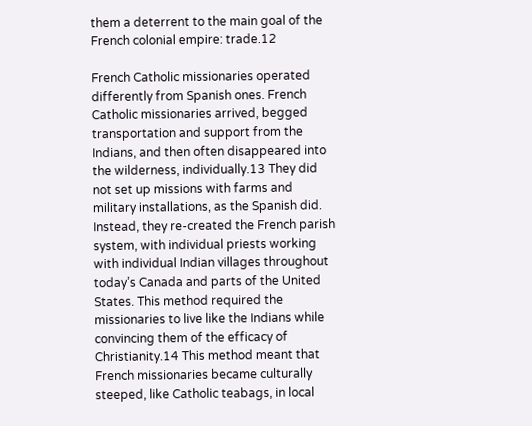them a deterrent to the main goal of the French colonial empire: trade.12

French Catholic missionaries operated differently from Spanish ones. French Catholic missionaries arrived, begged transportation and support from the Indians, and then often disappeared into the wilderness, individually.13 They did not set up missions with farms and military installations, as the Spanish did. Instead, they re-created the French parish system, with individual priests working with individual Indian villages throughout today’s Canada and parts of the United States. This method required the missionaries to live like the Indians while convincing them of the efficacy of Christianity.14 This method meant that French missionaries became culturally steeped, like Catholic teabags, in local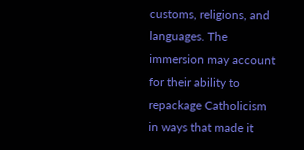customs, religions, and languages. The immersion may account for their ability to repackage Catholicism in ways that made it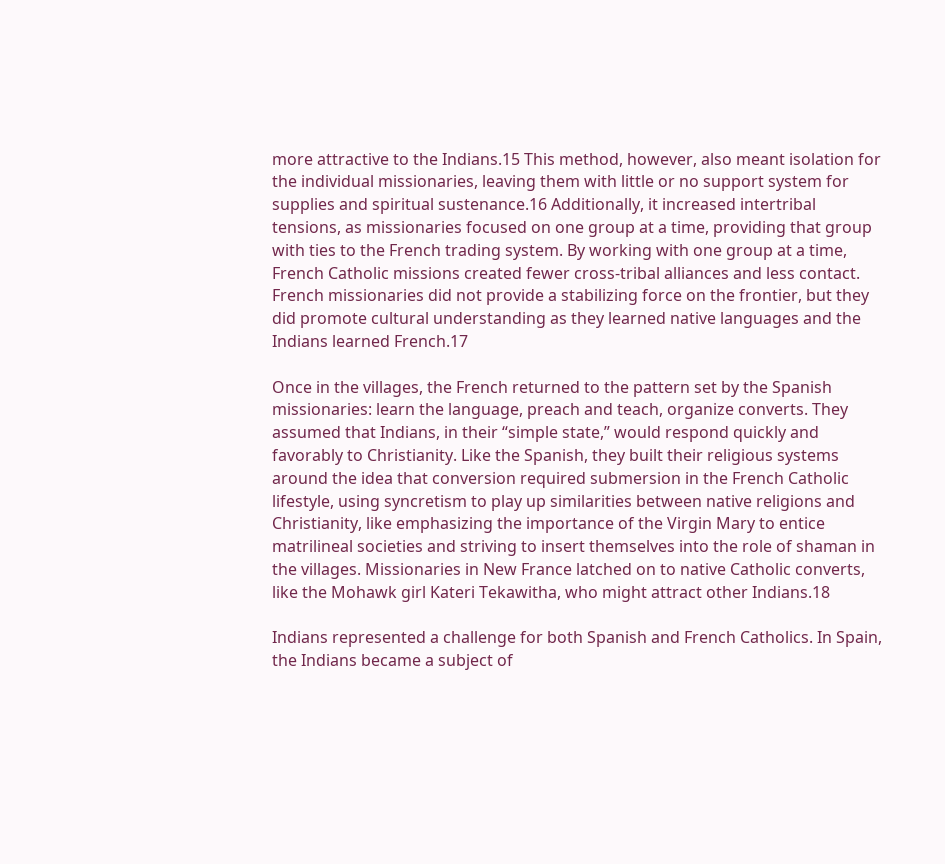more attractive to the Indians.15 This method, however, also meant isolation for the individual missionaries, leaving them with little or no support system for supplies and spiritual sustenance.16 Additionally, it increased intertribal tensions, as missionaries focused on one group at a time, providing that group with ties to the French trading system. By working with one group at a time, French Catholic missions created fewer cross-tribal alliances and less contact. French missionaries did not provide a stabilizing force on the frontier, but they did promote cultural understanding as they learned native languages and the Indians learned French.17

Once in the villages, the French returned to the pattern set by the Spanish missionaries: learn the language, preach and teach, organize converts. They assumed that Indians, in their “simple state,” would respond quickly and favorably to Christianity. Like the Spanish, they built their religious systems around the idea that conversion required submersion in the French Catholic lifestyle, using syncretism to play up similarities between native religions and Christianity, like emphasizing the importance of the Virgin Mary to entice matrilineal societies and striving to insert themselves into the role of shaman in the villages. Missionaries in New France latched on to native Catholic converts, like the Mohawk girl Kateri Tekawitha, who might attract other Indians.18

Indians represented a challenge for both Spanish and French Catholics. In Spain, the Indians became a subject of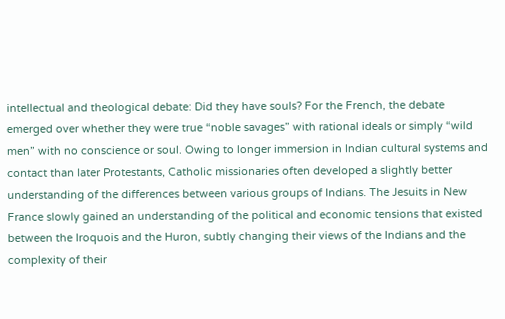intellectual and theological debate: Did they have souls? For the French, the debate emerged over whether they were true “noble savages” with rational ideals or simply “wild men” with no conscience or soul. Owing to longer immersion in Indian cultural systems and contact than later Protestants, Catholic missionaries often developed a slightly better understanding of the differences between various groups of Indians. The Jesuits in New France slowly gained an understanding of the political and economic tensions that existed between the Iroquois and the Huron, subtly changing their views of the Indians and the complexity of their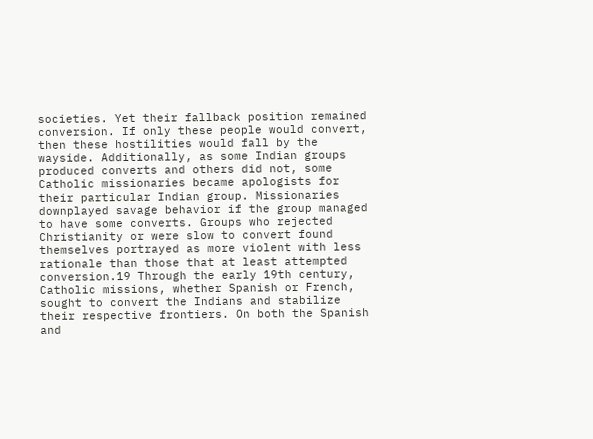societies. Yet their fallback position remained conversion. If only these people would convert, then these hostilities would fall by the wayside. Additionally, as some Indian groups produced converts and others did not, some Catholic missionaries became apologists for their particular Indian group. Missionaries downplayed savage behavior if the group managed to have some converts. Groups who rejected Christianity or were slow to convert found themselves portrayed as more violent with less rationale than those that at least attempted conversion.19 Through the early 19th century, Catholic missions, whether Spanish or French, sought to convert the Indians and stabilize their respective frontiers. On both the Spanish and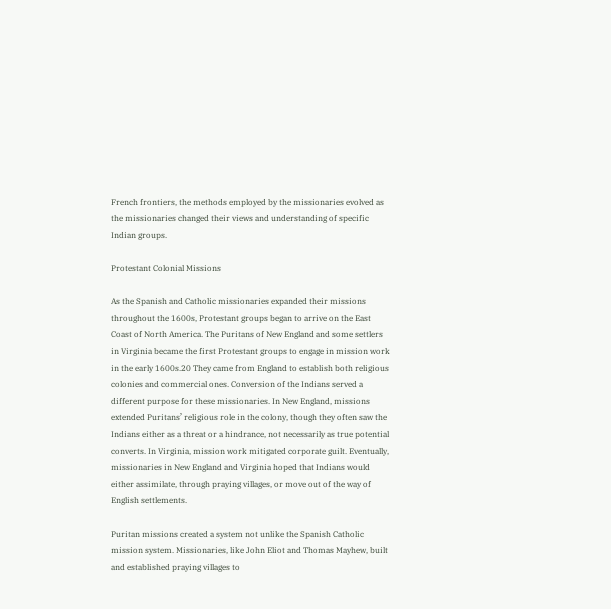French frontiers, the methods employed by the missionaries evolved as the missionaries changed their views and understanding of specific Indian groups.

Protestant Colonial Missions

As the Spanish and Catholic missionaries expanded their missions throughout the 1600s, Protestant groups began to arrive on the East Coast of North America. The Puritans of New England and some settlers in Virginia became the first Protestant groups to engage in mission work in the early 1600s.20 They came from England to establish both religious colonies and commercial ones. Conversion of the Indians served a different purpose for these missionaries. In New England, missions extended Puritans’ religious role in the colony, though they often saw the Indians either as a threat or a hindrance, not necessarily as true potential converts. In Virginia, mission work mitigated corporate guilt. Eventually, missionaries in New England and Virginia hoped that Indians would either assimilate, through praying villages, or move out of the way of English settlements.

Puritan missions created a system not unlike the Spanish Catholic mission system. Missionaries, like John Eliot and Thomas Mayhew, built and established praying villages to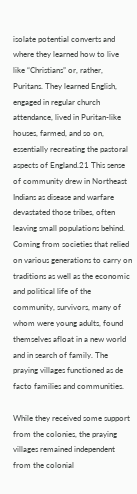isolate potential converts and where they learned how to live like “Christians” or, rather, Puritans. They learned English, engaged in regular church attendance, lived in Puritan-like houses, farmed, and so on, essentially recreating the pastoral aspects of England.21 This sense of community drew in Northeast Indians as disease and warfare devastated those tribes, often leaving small populations behind. Coming from societies that relied on various generations to carry on traditions as well as the economic and political life of the community, survivors, many of whom were young adults, found themselves afloat in a new world and in search of family. The praying villages functioned as de facto families and communities.

While they received some support from the colonies, the praying villages remained independent from the colonial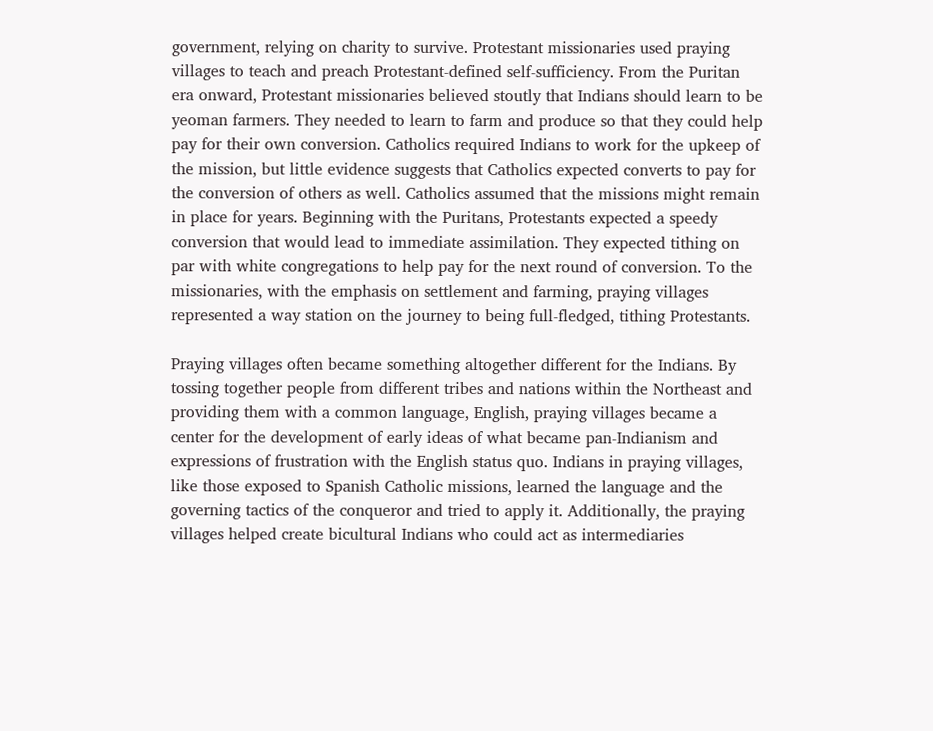government, relying on charity to survive. Protestant missionaries used praying villages to teach and preach Protestant-defined self-sufficiency. From the Puritan era onward, Protestant missionaries believed stoutly that Indians should learn to be yeoman farmers. They needed to learn to farm and produce so that they could help pay for their own conversion. Catholics required Indians to work for the upkeep of the mission, but little evidence suggests that Catholics expected converts to pay for the conversion of others as well. Catholics assumed that the missions might remain in place for years. Beginning with the Puritans, Protestants expected a speedy conversion that would lead to immediate assimilation. They expected tithing on par with white congregations to help pay for the next round of conversion. To the missionaries, with the emphasis on settlement and farming, praying villages represented a way station on the journey to being full-fledged, tithing Protestants.

Praying villages often became something altogether different for the Indians. By tossing together people from different tribes and nations within the Northeast and providing them with a common language, English, praying villages became a center for the development of early ideas of what became pan-Indianism and expressions of frustration with the English status quo. Indians in praying villages, like those exposed to Spanish Catholic missions, learned the language and the governing tactics of the conqueror and tried to apply it. Additionally, the praying villages helped create bicultural Indians who could act as intermediaries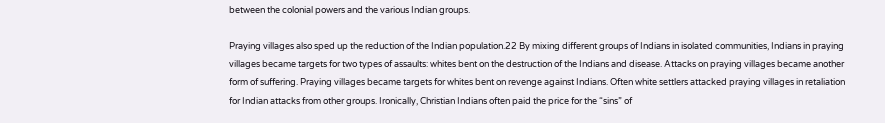between the colonial powers and the various Indian groups.

Praying villages also sped up the reduction of the Indian population.22 By mixing different groups of Indians in isolated communities, Indians in praying villages became targets for two types of assaults: whites bent on the destruction of the Indians and disease. Attacks on praying villages became another form of suffering. Praying villages became targets for whites bent on revenge against Indians. Often white settlers attacked praying villages in retaliation for Indian attacks from other groups. Ironically, Christian Indians often paid the price for the “sins” of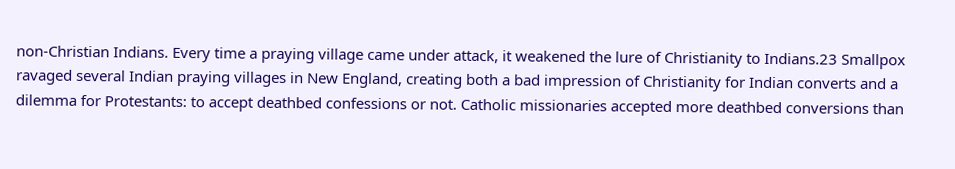non-Christian Indians. Every time a praying village came under attack, it weakened the lure of Christianity to Indians.23 Smallpox ravaged several Indian praying villages in New England, creating both a bad impression of Christianity for Indian converts and a dilemma for Protestants: to accept deathbed confessions or not. Catholic missionaries accepted more deathbed conversions than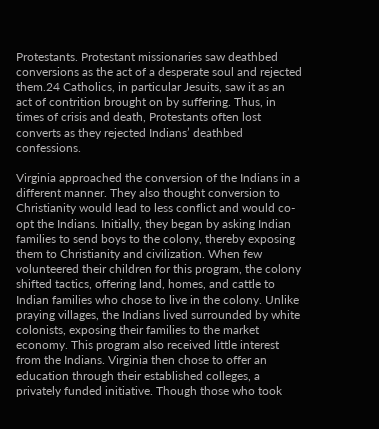Protestants. Protestant missionaries saw deathbed conversions as the act of a desperate soul and rejected them.24 Catholics, in particular Jesuits, saw it as an act of contrition brought on by suffering. Thus, in times of crisis and death, Protestants often lost converts as they rejected Indians’ deathbed confessions.

Virginia approached the conversion of the Indians in a different manner. They also thought conversion to Christianity would lead to less conflict and would co-opt the Indians. Initially, they began by asking Indian families to send boys to the colony, thereby exposing them to Christianity and civilization. When few volunteered their children for this program, the colony shifted tactics, offering land, homes, and cattle to Indian families who chose to live in the colony. Unlike praying villages, the Indians lived surrounded by white colonists, exposing their families to the market economy. This program also received little interest from the Indians. Virginia then chose to offer an education through their established colleges, a privately funded initiative. Though those who took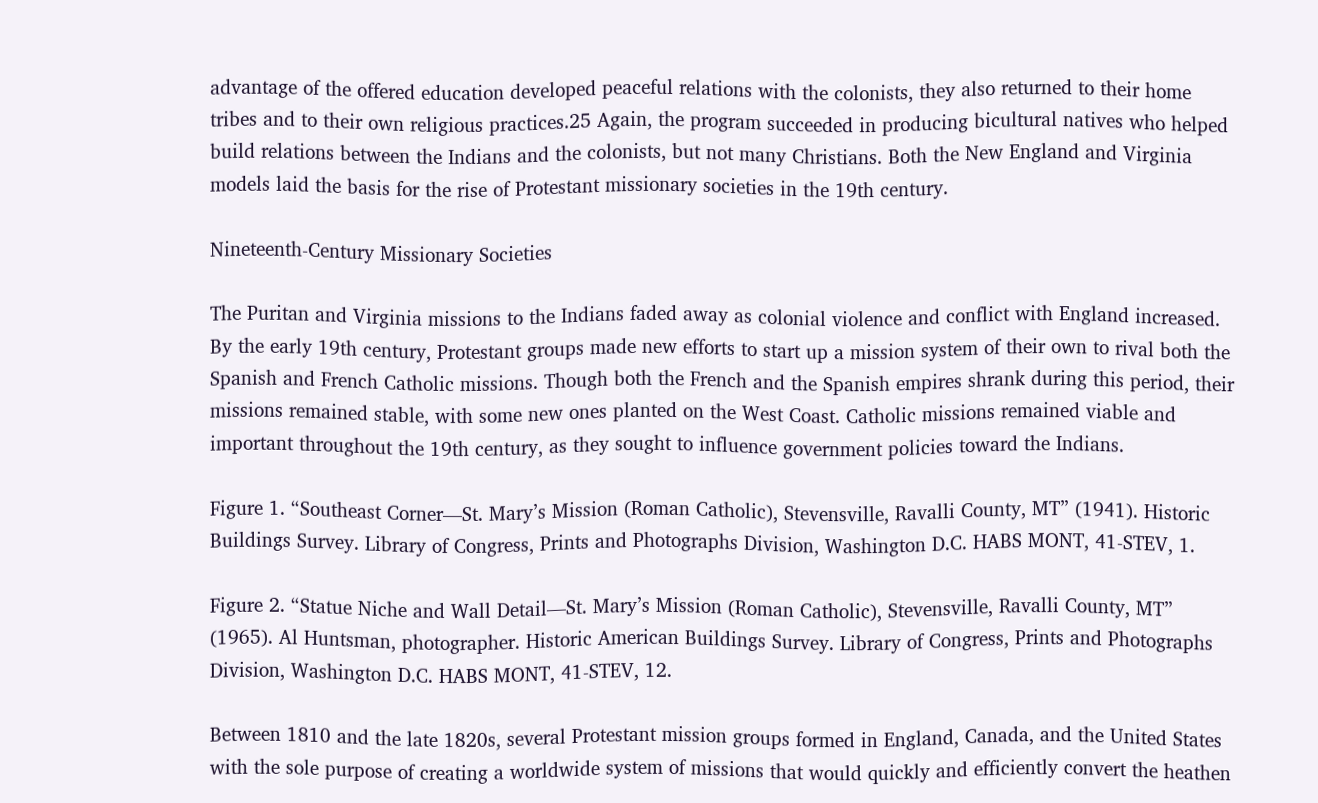advantage of the offered education developed peaceful relations with the colonists, they also returned to their home tribes and to their own religious practices.25 Again, the program succeeded in producing bicultural natives who helped build relations between the Indians and the colonists, but not many Christians. Both the New England and Virginia models laid the basis for the rise of Protestant missionary societies in the 19th century.

Nineteenth-Century Missionary Societies

The Puritan and Virginia missions to the Indians faded away as colonial violence and conflict with England increased. By the early 19th century, Protestant groups made new efforts to start up a mission system of their own to rival both the Spanish and French Catholic missions. Though both the French and the Spanish empires shrank during this period, their missions remained stable, with some new ones planted on the West Coast. Catholic missions remained viable and important throughout the 19th century, as they sought to influence government policies toward the Indians.

Figure 1. “Southeast Corner—St. Mary’s Mission (Roman Catholic), Stevensville, Ravalli County, MT” (1941). Historic Buildings Survey. Library of Congress, Prints and Photographs Division, Washington D.C. HABS MONT, 41-STEV, 1.

Figure 2. “Statue Niche and Wall Detail—St. Mary’s Mission (Roman Catholic), Stevensville, Ravalli County, MT” (1965). Al Huntsman, photographer. Historic American Buildings Survey. Library of Congress, Prints and Photographs Division, Washington D.C. HABS MONT, 41-STEV, 12.

Between 1810 and the late 1820s, several Protestant mission groups formed in England, Canada, and the United States with the sole purpose of creating a worldwide system of missions that would quickly and efficiently convert the heathen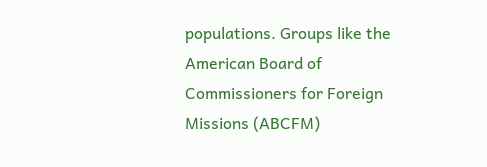populations. Groups like the American Board of Commissioners for Foreign Missions (ABCFM)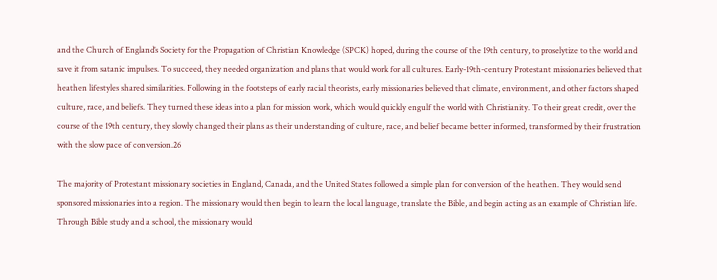and the Church of England’s Society for the Propagation of Christian Knowledge (SPCK) hoped, during the course of the 19th century, to proselytize to the world and save it from satanic impulses. To succeed, they needed organization and plans that would work for all cultures. Early-19th-century Protestant missionaries believed that heathen lifestyles shared similarities. Following in the footsteps of early racial theorists, early missionaries believed that climate, environment, and other factors shaped culture, race, and beliefs. They turned these ideas into a plan for mission work, which would quickly engulf the world with Christianity. To their great credit, over the course of the 19th century, they slowly changed their plans as their understanding of culture, race, and belief became better informed, transformed by their frustration with the slow pace of conversion.26

The majority of Protestant missionary societies in England, Canada, and the United States followed a simple plan for conversion of the heathen. They would send sponsored missionaries into a region. The missionary would then begin to learn the local language, translate the Bible, and begin acting as an example of Christian life. Through Bible study and a school, the missionary would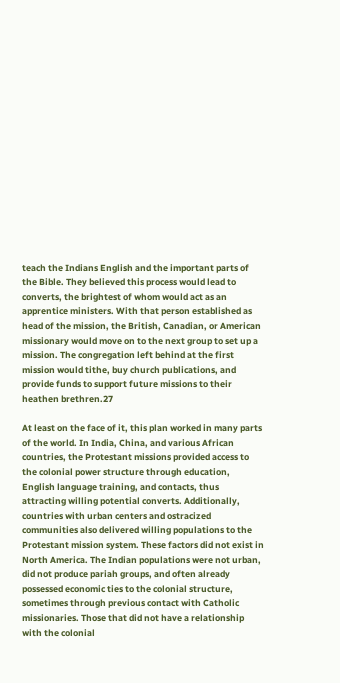teach the Indians English and the important parts of the Bible. They believed this process would lead to converts, the brightest of whom would act as an apprentice ministers. With that person established as head of the mission, the British, Canadian, or American missionary would move on to the next group to set up a mission. The congregation left behind at the first mission would tithe, buy church publications, and provide funds to support future missions to their heathen brethren.27

At least on the face of it, this plan worked in many parts of the world. In India, China, and various African countries, the Protestant missions provided access to the colonial power structure through education, English language training, and contacts, thus attracting willing potential converts. Additionally, countries with urban centers and ostracized communities also delivered willing populations to the Protestant mission system. These factors did not exist in North America. The Indian populations were not urban, did not produce pariah groups, and often already possessed economic ties to the colonial structure, sometimes through previous contact with Catholic missionaries. Those that did not have a relationship with the colonial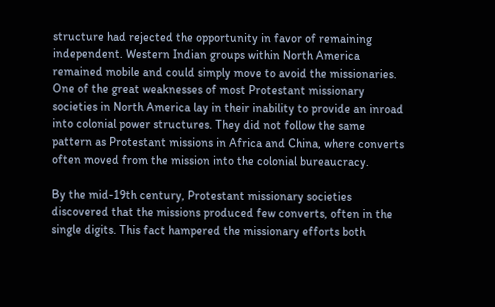structure had rejected the opportunity in favor of remaining independent. Western Indian groups within North America remained mobile and could simply move to avoid the missionaries. One of the great weaknesses of most Protestant missionary societies in North America lay in their inability to provide an inroad into colonial power structures. They did not follow the same pattern as Protestant missions in Africa and China, where converts often moved from the mission into the colonial bureaucracy.

By the mid-19th century, Protestant missionary societies discovered that the missions produced few converts, often in the single digits. This fact hampered the missionary efforts both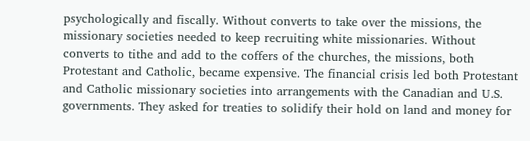psychologically and fiscally. Without converts to take over the missions, the missionary societies needed to keep recruiting white missionaries. Without converts to tithe and add to the coffers of the churches, the missions, both Protestant and Catholic, became expensive. The financial crisis led both Protestant and Catholic missionary societies into arrangements with the Canadian and U.S. governments. They asked for treaties to solidify their hold on land and money for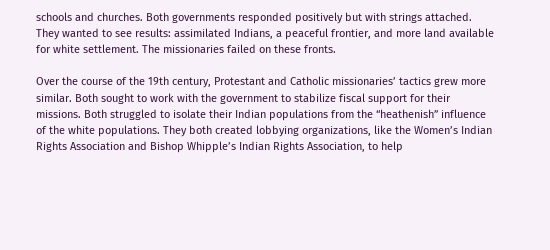schools and churches. Both governments responded positively but with strings attached. They wanted to see results: assimilated Indians, a peaceful frontier, and more land available for white settlement. The missionaries failed on these fronts.

Over the course of the 19th century, Protestant and Catholic missionaries’ tactics grew more similar. Both sought to work with the government to stabilize fiscal support for their missions. Both struggled to isolate their Indian populations from the “heathenish” influence of the white populations. They both created lobbying organizations, like the Women’s Indian Rights Association and Bishop Whipple’s Indian Rights Association, to help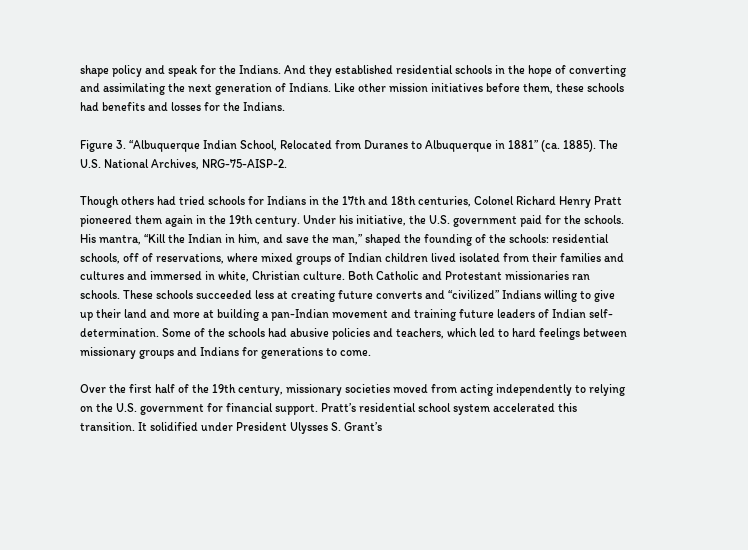shape policy and speak for the Indians. And they established residential schools in the hope of converting and assimilating the next generation of Indians. Like other mission initiatives before them, these schools had benefits and losses for the Indians.

Figure 3. “Albuquerque Indian School, Relocated from Duranes to Albuquerque in 1881” (ca. 1885). The U.S. National Archives, NRG-75-AISP-2.

Though others had tried schools for Indians in the 17th and 18th centuries, Colonel Richard Henry Pratt pioneered them again in the 19th century. Under his initiative, the U.S. government paid for the schools. His mantra, “Kill the Indian in him, and save the man,” shaped the founding of the schools: residential schools, off of reservations, where mixed groups of Indian children lived isolated from their families and cultures and immersed in white, Christian culture. Both Catholic and Protestant missionaries ran schools. These schools succeeded less at creating future converts and “civilized” Indians willing to give up their land and more at building a pan-Indian movement and training future leaders of Indian self-determination. Some of the schools had abusive policies and teachers, which led to hard feelings between missionary groups and Indians for generations to come.

Over the first half of the 19th century, missionary societies moved from acting independently to relying on the U.S. government for financial support. Pratt’s residential school system accelerated this transition. It solidified under President Ulysses S. Grant’s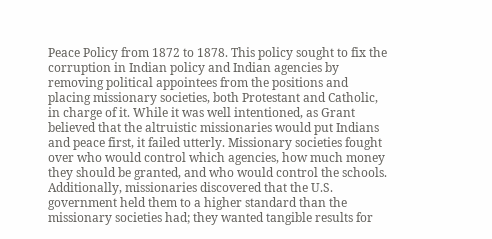Peace Policy from 1872 to 1878. This policy sought to fix the corruption in Indian policy and Indian agencies by removing political appointees from the positions and placing missionary societies, both Protestant and Catholic, in charge of it. While it was well intentioned, as Grant believed that the altruistic missionaries would put Indians and peace first, it failed utterly. Missionary societies fought over who would control which agencies, how much money they should be granted, and who would control the schools. Additionally, missionaries discovered that the U.S. government held them to a higher standard than the missionary societies had; they wanted tangible results for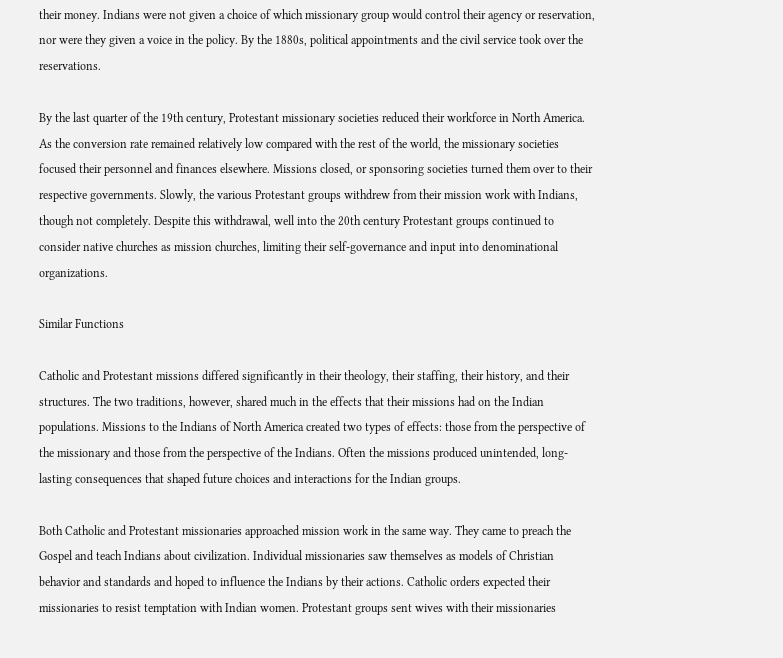their money. Indians were not given a choice of which missionary group would control their agency or reservation, nor were they given a voice in the policy. By the 1880s, political appointments and the civil service took over the reservations.

By the last quarter of the 19th century, Protestant missionary societies reduced their workforce in North America. As the conversion rate remained relatively low compared with the rest of the world, the missionary societies focused their personnel and finances elsewhere. Missions closed, or sponsoring societies turned them over to their respective governments. Slowly, the various Protestant groups withdrew from their mission work with Indians, though not completely. Despite this withdrawal, well into the 20th century Protestant groups continued to consider native churches as mission churches, limiting their self-governance and input into denominational organizations.

Similar Functions

Catholic and Protestant missions differed significantly in their theology, their staffing, their history, and their structures. The two traditions, however, shared much in the effects that their missions had on the Indian populations. Missions to the Indians of North America created two types of effects: those from the perspective of the missionary and those from the perspective of the Indians. Often the missions produced unintended, long-lasting consequences that shaped future choices and interactions for the Indian groups.

Both Catholic and Protestant missionaries approached mission work in the same way. They came to preach the Gospel and teach Indians about civilization. Individual missionaries saw themselves as models of Christian behavior and standards and hoped to influence the Indians by their actions. Catholic orders expected their missionaries to resist temptation with Indian women. Protestant groups sent wives with their missionaries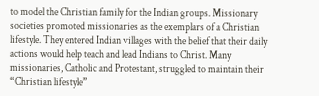to model the Christian family for the Indian groups. Missionary societies promoted missionaries as the exemplars of a Christian lifestyle. They entered Indian villages with the belief that their daily actions would help teach and lead Indians to Christ. Many missionaries, Catholic and Protestant, struggled to maintain their “Christian lifestyle”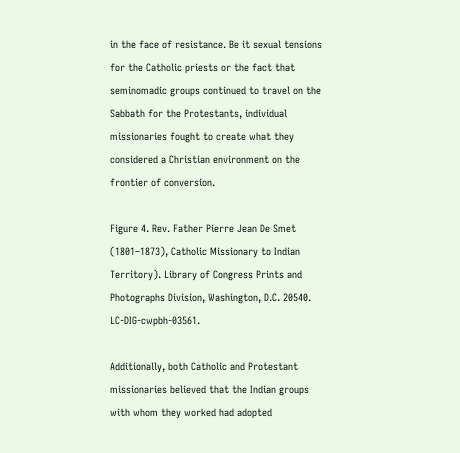in the face of resistance. Be it sexual tensions for the Catholic priests or the fact that seminomadic groups continued to travel on the Sabbath for the Protestants, individual missionaries fought to create what they considered a Christian environment on the frontier of conversion.

Figure 4. Rev. Father Pierre Jean De Smet (1801–1873), Catholic Missionary to Indian Territory). Library of Congress Prints and Photographs Division, Washington, D.C. 20540. LC-DIG-cwpbh-03561.

Additionally, both Catholic and Protestant missionaries believed that the Indian groups with whom they worked had adopted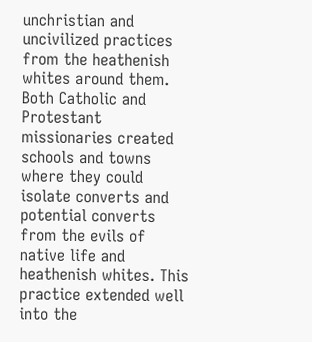unchristian and uncivilized practices from the heathenish whites around them. Both Catholic and Protestant missionaries created schools and towns where they could isolate converts and potential converts from the evils of native life and heathenish whites. This practice extended well into the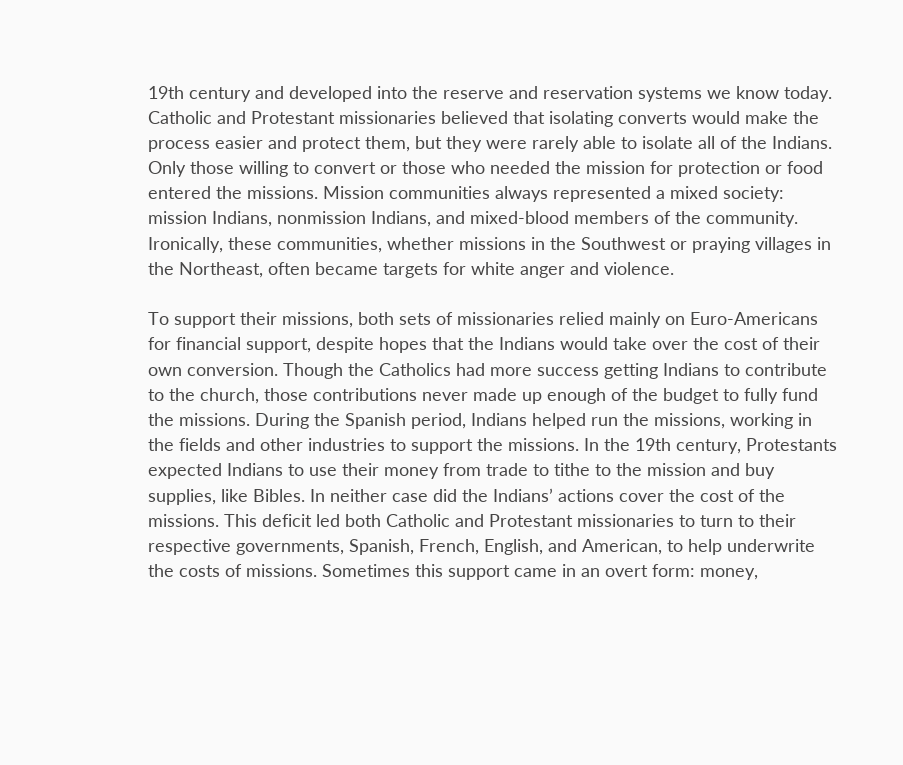19th century and developed into the reserve and reservation systems we know today. Catholic and Protestant missionaries believed that isolating converts would make the process easier and protect them, but they were rarely able to isolate all of the Indians. Only those willing to convert or those who needed the mission for protection or food entered the missions. Mission communities always represented a mixed society: mission Indians, nonmission Indians, and mixed-blood members of the community. Ironically, these communities, whether missions in the Southwest or praying villages in the Northeast, often became targets for white anger and violence.

To support their missions, both sets of missionaries relied mainly on Euro-Americans for financial support, despite hopes that the Indians would take over the cost of their own conversion. Though the Catholics had more success getting Indians to contribute to the church, those contributions never made up enough of the budget to fully fund the missions. During the Spanish period, Indians helped run the missions, working in the fields and other industries to support the missions. In the 19th century, Protestants expected Indians to use their money from trade to tithe to the mission and buy supplies, like Bibles. In neither case did the Indians’ actions cover the cost of the missions. This deficit led both Catholic and Protestant missionaries to turn to their respective governments, Spanish, French, English, and American, to help underwrite the costs of missions. Sometimes this support came in an overt form: money,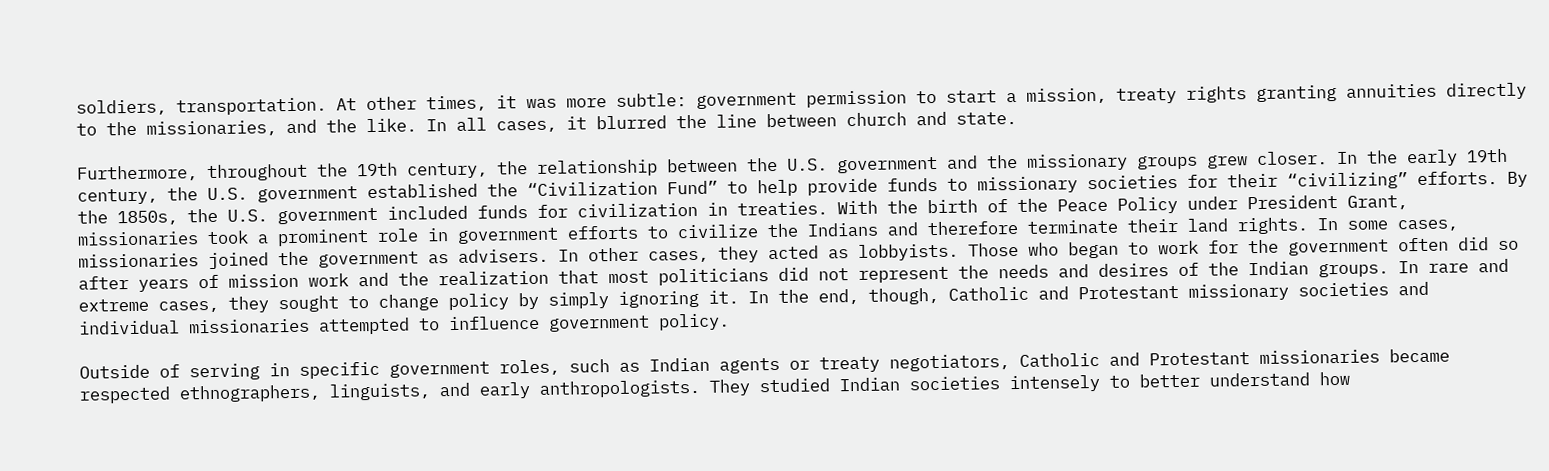soldiers, transportation. At other times, it was more subtle: government permission to start a mission, treaty rights granting annuities directly to the missionaries, and the like. In all cases, it blurred the line between church and state.

Furthermore, throughout the 19th century, the relationship between the U.S. government and the missionary groups grew closer. In the early 19th century, the U.S. government established the “Civilization Fund” to help provide funds to missionary societies for their “civilizing” efforts. By the 1850s, the U.S. government included funds for civilization in treaties. With the birth of the Peace Policy under President Grant, missionaries took a prominent role in government efforts to civilize the Indians and therefore terminate their land rights. In some cases, missionaries joined the government as advisers. In other cases, they acted as lobbyists. Those who began to work for the government often did so after years of mission work and the realization that most politicians did not represent the needs and desires of the Indian groups. In rare and extreme cases, they sought to change policy by simply ignoring it. In the end, though, Catholic and Protestant missionary societies and individual missionaries attempted to influence government policy.

Outside of serving in specific government roles, such as Indian agents or treaty negotiators, Catholic and Protestant missionaries became respected ethnographers, linguists, and early anthropologists. They studied Indian societies intensely to better understand how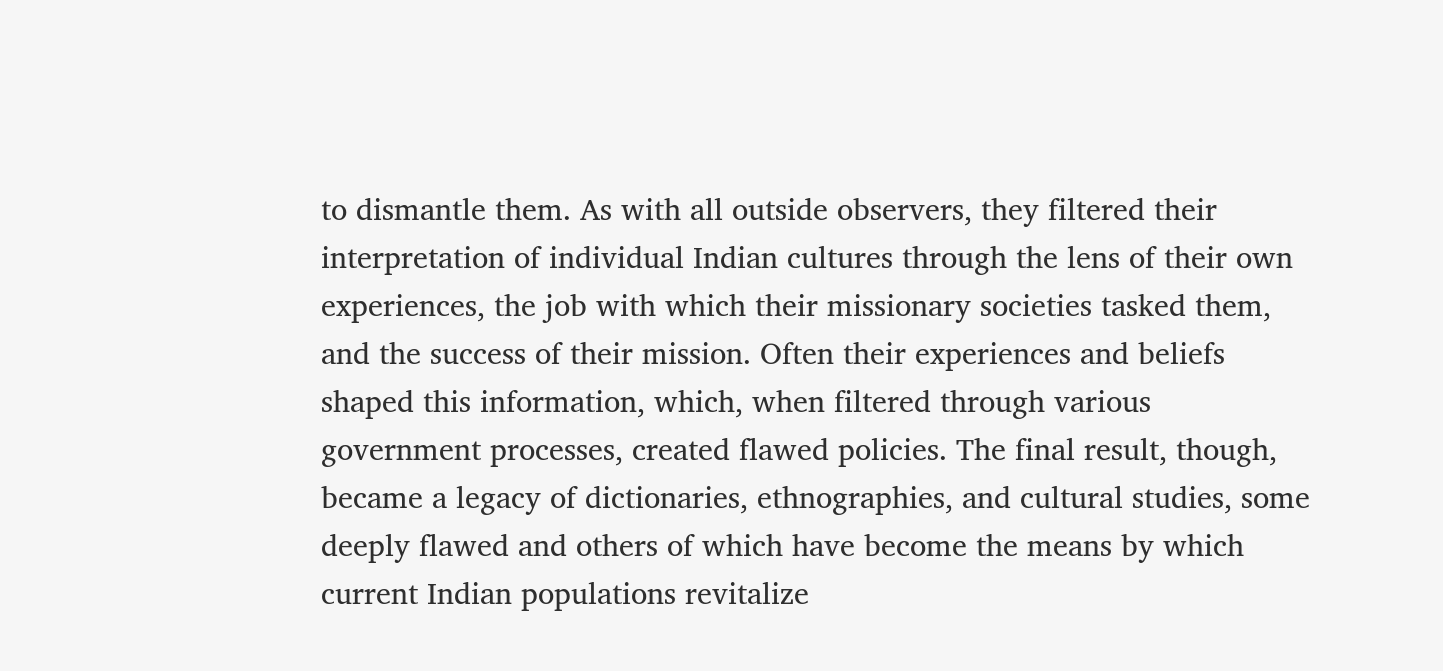to dismantle them. As with all outside observers, they filtered their interpretation of individual Indian cultures through the lens of their own experiences, the job with which their missionary societies tasked them, and the success of their mission. Often their experiences and beliefs shaped this information, which, when filtered through various government processes, created flawed policies. The final result, though, became a legacy of dictionaries, ethnographies, and cultural studies, some deeply flawed and others of which have become the means by which current Indian populations revitalize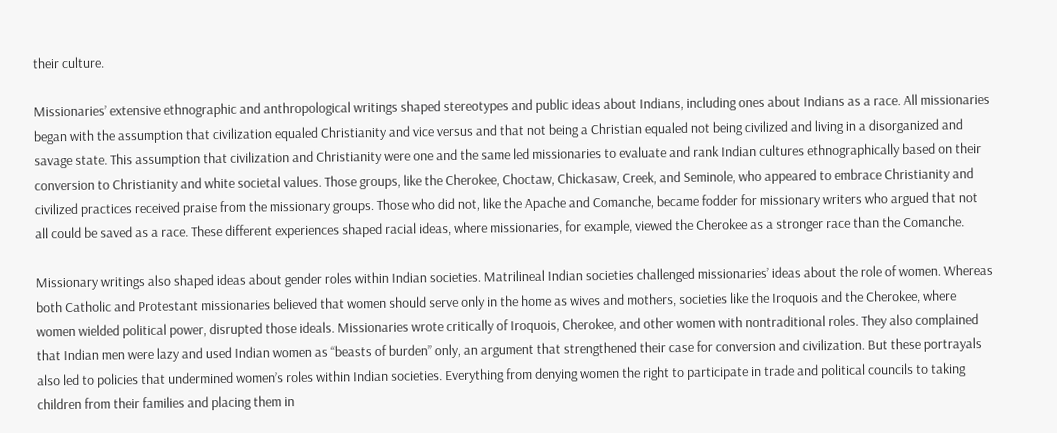their culture.

Missionaries’ extensive ethnographic and anthropological writings shaped stereotypes and public ideas about Indians, including ones about Indians as a race. All missionaries began with the assumption that civilization equaled Christianity and vice versus and that not being a Christian equaled not being civilized and living in a disorganized and savage state. This assumption that civilization and Christianity were one and the same led missionaries to evaluate and rank Indian cultures ethnographically based on their conversion to Christianity and white societal values. Those groups, like the Cherokee, Choctaw, Chickasaw, Creek, and Seminole, who appeared to embrace Christianity and civilized practices received praise from the missionary groups. Those who did not, like the Apache and Comanche, became fodder for missionary writers who argued that not all could be saved as a race. These different experiences shaped racial ideas, where missionaries, for example, viewed the Cherokee as a stronger race than the Comanche.

Missionary writings also shaped ideas about gender roles within Indian societies. Matrilineal Indian societies challenged missionaries’ ideas about the role of women. Whereas both Catholic and Protestant missionaries believed that women should serve only in the home as wives and mothers, societies like the Iroquois and the Cherokee, where women wielded political power, disrupted those ideals. Missionaries wrote critically of Iroquois, Cherokee, and other women with nontraditional roles. They also complained that Indian men were lazy and used Indian women as “beasts of burden” only, an argument that strengthened their case for conversion and civilization. But these portrayals also led to policies that undermined women’s roles within Indian societies. Everything from denying women the right to participate in trade and political councils to taking children from their families and placing them in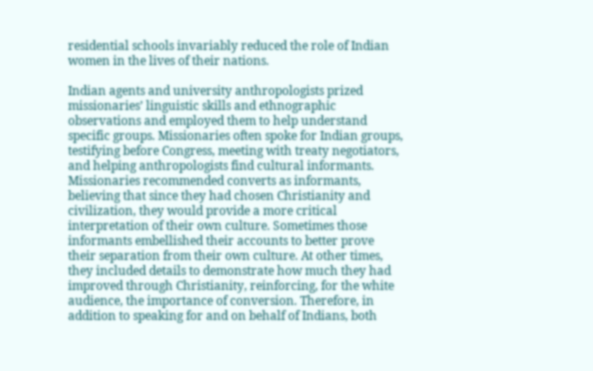residential schools invariably reduced the role of Indian women in the lives of their nations.

Indian agents and university anthropologists prized missionaries’ linguistic skills and ethnographic observations and employed them to help understand specific groups. Missionaries often spoke for Indian groups, testifying before Congress, meeting with treaty negotiators, and helping anthropologists find cultural informants. Missionaries recommended converts as informants, believing that since they had chosen Christianity and civilization, they would provide a more critical interpretation of their own culture. Sometimes those informants embellished their accounts to better prove their separation from their own culture. At other times, they included details to demonstrate how much they had improved through Christianity, reinforcing, for the white audience, the importance of conversion. Therefore, in addition to speaking for and on behalf of Indians, both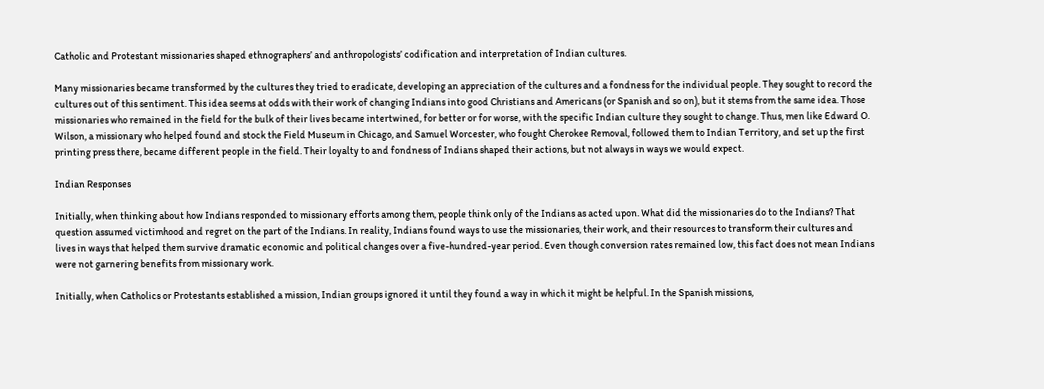Catholic and Protestant missionaries shaped ethnographers’ and anthropologists’ codification and interpretation of Indian cultures.

Many missionaries became transformed by the cultures they tried to eradicate, developing an appreciation of the cultures and a fondness for the individual people. They sought to record the cultures out of this sentiment. This idea seems at odds with their work of changing Indians into good Christians and Americans (or Spanish and so on), but it stems from the same idea. Those missionaries who remained in the field for the bulk of their lives became intertwined, for better or for worse, with the specific Indian culture they sought to change. Thus, men like Edward O. Wilson, a missionary who helped found and stock the Field Museum in Chicago, and Samuel Worcester, who fought Cherokee Removal, followed them to Indian Territory, and set up the first printing press there, became different people in the field. Their loyalty to and fondness of Indians shaped their actions, but not always in ways we would expect.

Indian Responses

Initially, when thinking about how Indians responded to missionary efforts among them, people think only of the Indians as acted upon. What did the missionaries do to the Indians? That question assumed victimhood and regret on the part of the Indians. In reality, Indians found ways to use the missionaries, their work, and their resources to transform their cultures and lives in ways that helped them survive dramatic economic and political changes over a five-hundred-year period. Even though conversion rates remained low, this fact does not mean Indians were not garnering benefits from missionary work.

Initially, when Catholics or Protestants established a mission, Indian groups ignored it until they found a way in which it might be helpful. In the Spanish missions,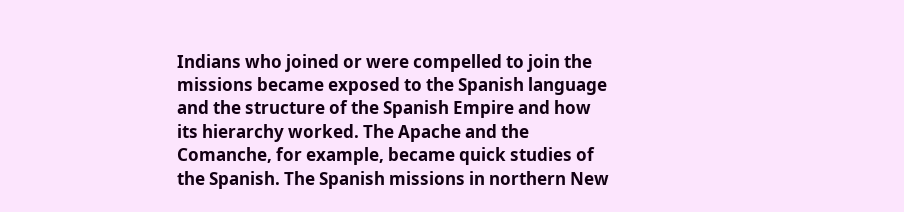Indians who joined or were compelled to join the missions became exposed to the Spanish language and the structure of the Spanish Empire and how its hierarchy worked. The Apache and the Comanche, for example, became quick studies of the Spanish. The Spanish missions in northern New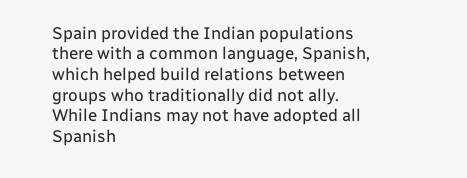Spain provided the Indian populations there with a common language, Spanish, which helped build relations between groups who traditionally did not ally. While Indians may not have adopted all Spanish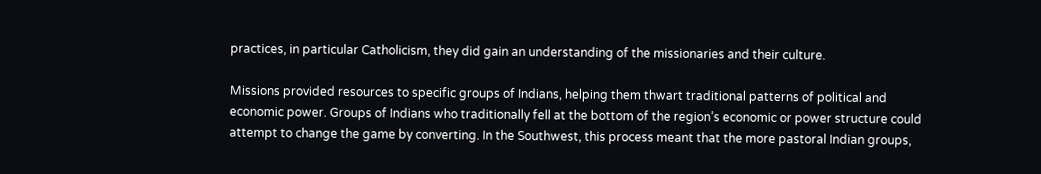practices, in particular Catholicism, they did gain an understanding of the missionaries and their culture.

Missions provided resources to specific groups of Indians, helping them thwart traditional patterns of political and economic power. Groups of Indians who traditionally fell at the bottom of the region’s economic or power structure could attempt to change the game by converting. In the Southwest, this process meant that the more pastoral Indian groups,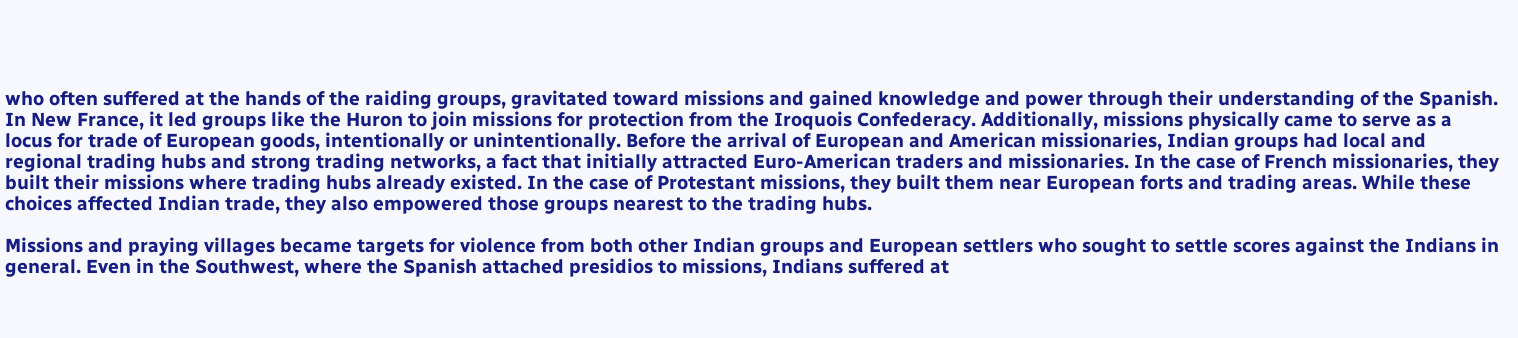who often suffered at the hands of the raiding groups, gravitated toward missions and gained knowledge and power through their understanding of the Spanish. In New France, it led groups like the Huron to join missions for protection from the Iroquois Confederacy. Additionally, missions physically came to serve as a locus for trade of European goods, intentionally or unintentionally. Before the arrival of European and American missionaries, Indian groups had local and regional trading hubs and strong trading networks, a fact that initially attracted Euro-American traders and missionaries. In the case of French missionaries, they built their missions where trading hubs already existed. In the case of Protestant missions, they built them near European forts and trading areas. While these choices affected Indian trade, they also empowered those groups nearest to the trading hubs.

Missions and praying villages became targets for violence from both other Indian groups and European settlers who sought to settle scores against the Indians in general. Even in the Southwest, where the Spanish attached presidios to missions, Indians suffered at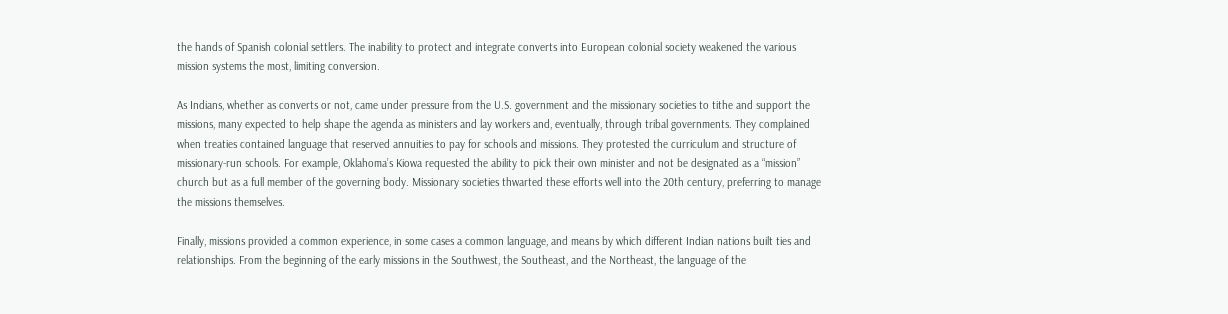the hands of Spanish colonial settlers. The inability to protect and integrate converts into European colonial society weakened the various mission systems the most, limiting conversion.

As Indians, whether as converts or not, came under pressure from the U.S. government and the missionary societies to tithe and support the missions, many expected to help shape the agenda as ministers and lay workers and, eventually, through tribal governments. They complained when treaties contained language that reserved annuities to pay for schools and missions. They protested the curriculum and structure of missionary-run schools. For example, Oklahoma’s Kiowa requested the ability to pick their own minister and not be designated as a “mission” church but as a full member of the governing body. Missionary societies thwarted these efforts well into the 20th century, preferring to manage the missions themselves.

Finally, missions provided a common experience, in some cases a common language, and means by which different Indian nations built ties and relationships. From the beginning of the early missions in the Southwest, the Southeast, and the Northeast, the language of the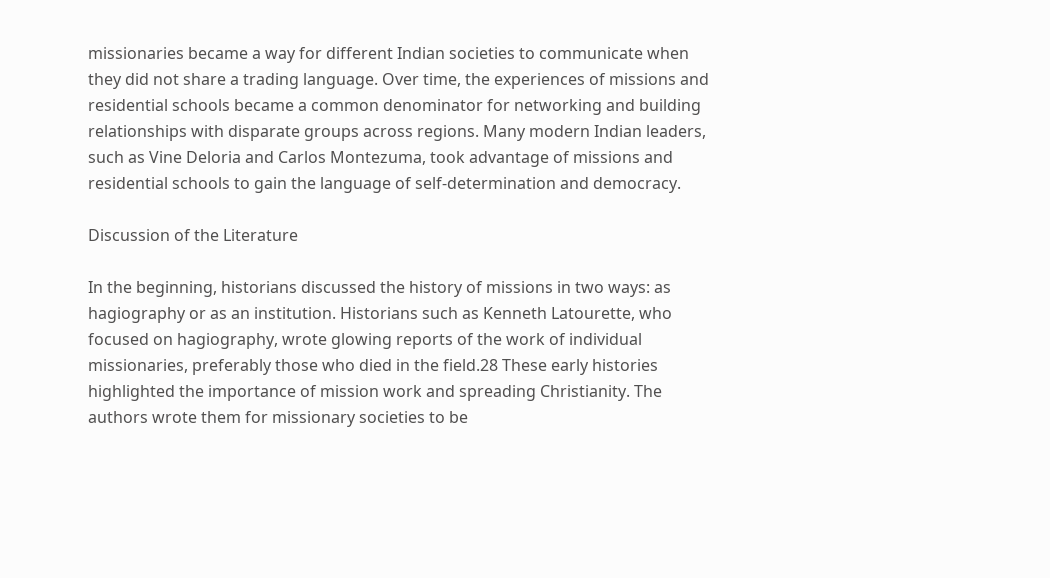missionaries became a way for different Indian societies to communicate when they did not share a trading language. Over time, the experiences of missions and residential schools became a common denominator for networking and building relationships with disparate groups across regions. Many modern Indian leaders, such as Vine Deloria and Carlos Montezuma, took advantage of missions and residential schools to gain the language of self-determination and democracy.

Discussion of the Literature

In the beginning, historians discussed the history of missions in two ways: as hagiography or as an institution. Historians such as Kenneth Latourette, who focused on hagiography, wrote glowing reports of the work of individual missionaries, preferably those who died in the field.28 These early histories highlighted the importance of mission work and spreading Christianity. The authors wrote them for missionary societies to be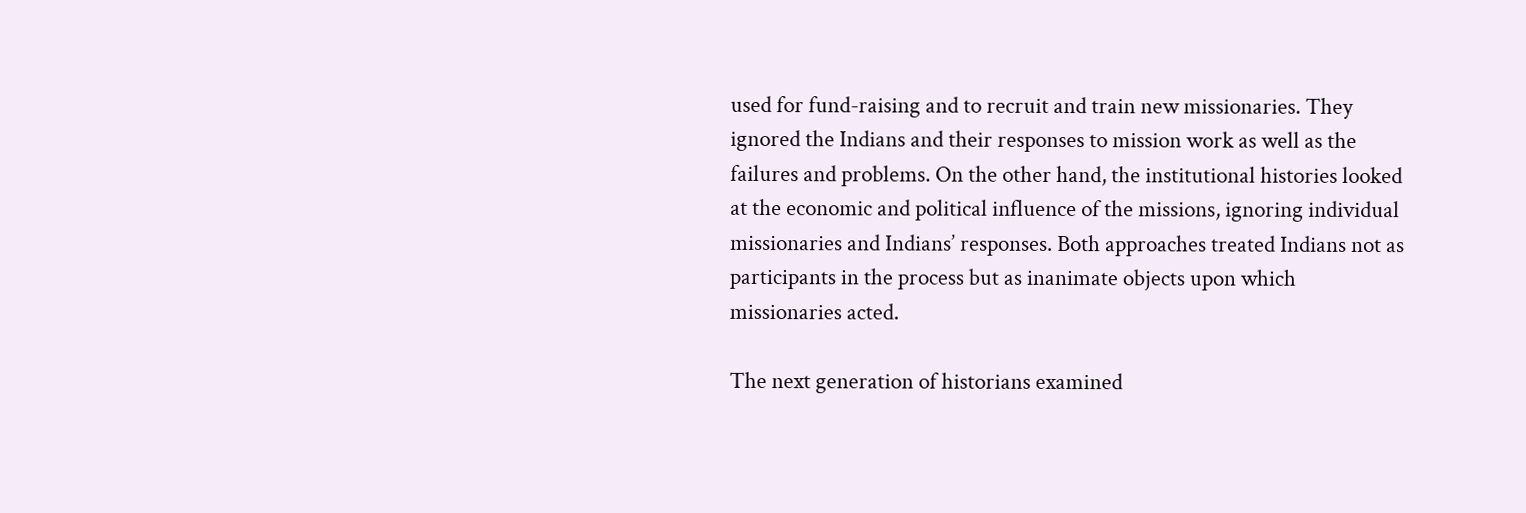used for fund-raising and to recruit and train new missionaries. They ignored the Indians and their responses to mission work as well as the failures and problems. On the other hand, the institutional histories looked at the economic and political influence of the missions, ignoring individual missionaries and Indians’ responses. Both approaches treated Indians not as participants in the process but as inanimate objects upon which missionaries acted.

The next generation of historians examined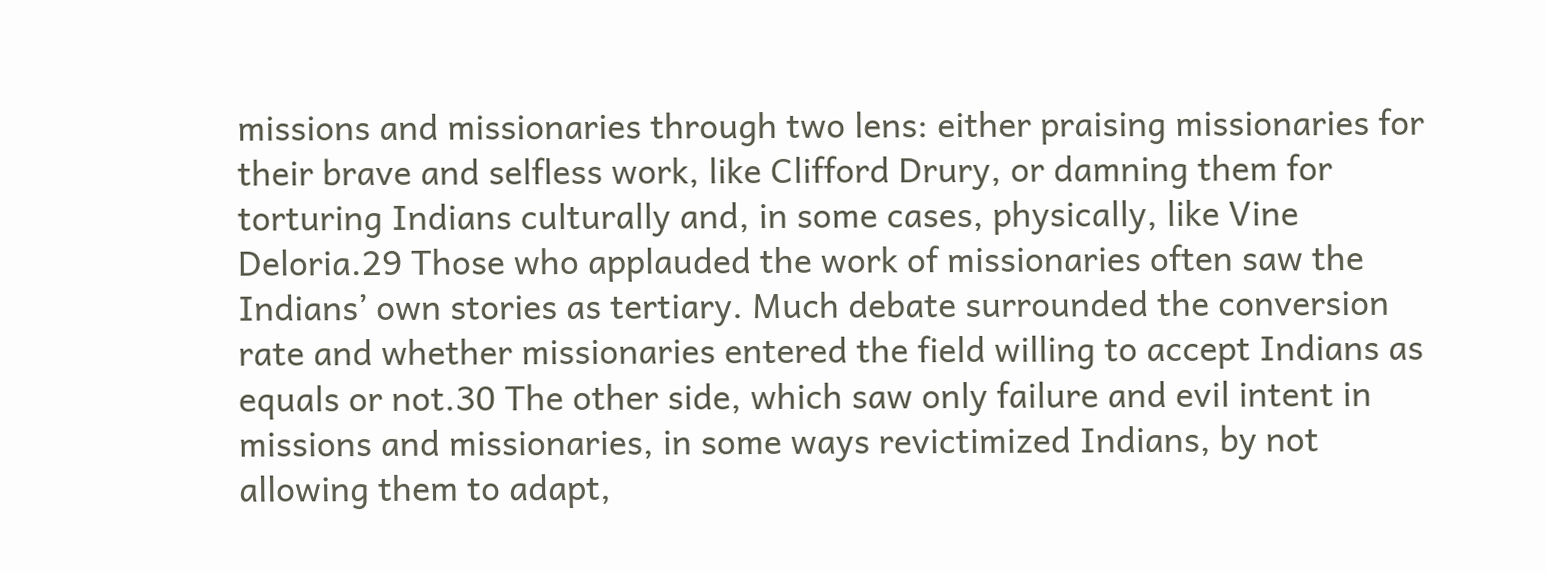missions and missionaries through two lens: either praising missionaries for their brave and selfless work, like Clifford Drury, or damning them for torturing Indians culturally and, in some cases, physically, like Vine Deloria.29 Those who applauded the work of missionaries often saw the Indians’ own stories as tertiary. Much debate surrounded the conversion rate and whether missionaries entered the field willing to accept Indians as equals or not.30 The other side, which saw only failure and evil intent in missions and missionaries, in some ways revictimized Indians, by not allowing them to adapt,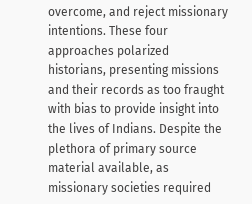overcome, and reject missionary intentions. These four approaches polarized historians, presenting missions and their records as too fraught with bias to provide insight into the lives of Indians. Despite the plethora of primary source material available, as missionary societies required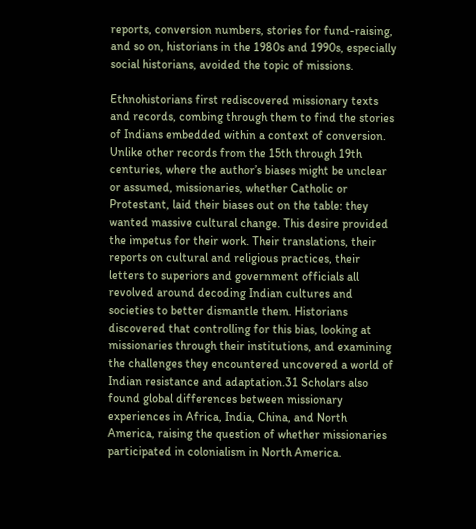reports, conversion numbers, stories for fund-raising, and so on, historians in the 1980s and 1990s, especially social historians, avoided the topic of missions.

Ethnohistorians first rediscovered missionary texts and records, combing through them to find the stories of Indians embedded within a context of conversion. Unlike other records from the 15th through 19th centuries, where the author’s biases might be unclear or assumed, missionaries, whether Catholic or Protestant, laid their biases out on the table: they wanted massive cultural change. This desire provided the impetus for their work. Their translations, their reports on cultural and religious practices, their letters to superiors and government officials all revolved around decoding Indian cultures and societies to better dismantle them. Historians discovered that controlling for this bias, looking at missionaries through their institutions, and examining the challenges they encountered uncovered a world of Indian resistance and adaptation.31 Scholars also found global differences between missionary experiences in Africa, India, China, and North America, raising the question of whether missionaries participated in colonialism in North America.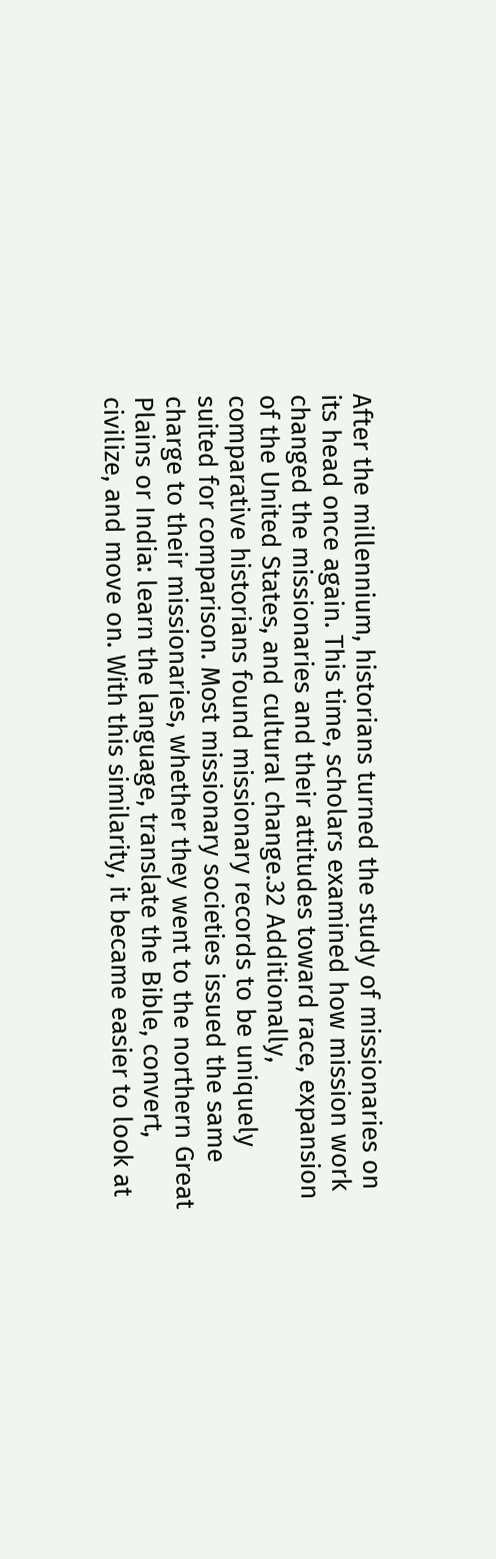After the millennium, historians turned the study of missionaries on its head once again. This time, scholars examined how mission work changed the missionaries and their attitudes toward race, expansion of the United States, and cultural change.32 Additionally, comparative historians found missionary records to be uniquely suited for comparison. Most missionary societies issued the same charge to their missionaries, whether they went to the northern Great Plains or India: learn the language, translate the Bible, convert, civilize, and move on. With this similarity, it became easier to look at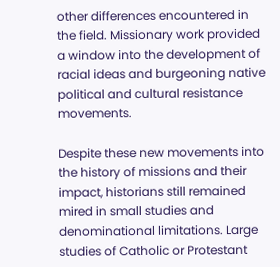other differences encountered in the field. Missionary work provided a window into the development of racial ideas and burgeoning native political and cultural resistance movements.

Despite these new movements into the history of missions and their impact, historians still remained mired in small studies and denominational limitations. Large studies of Catholic or Protestant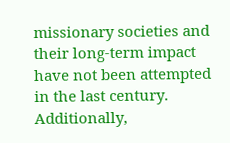missionary societies and their long-term impact have not been attempted in the last century. Additionally,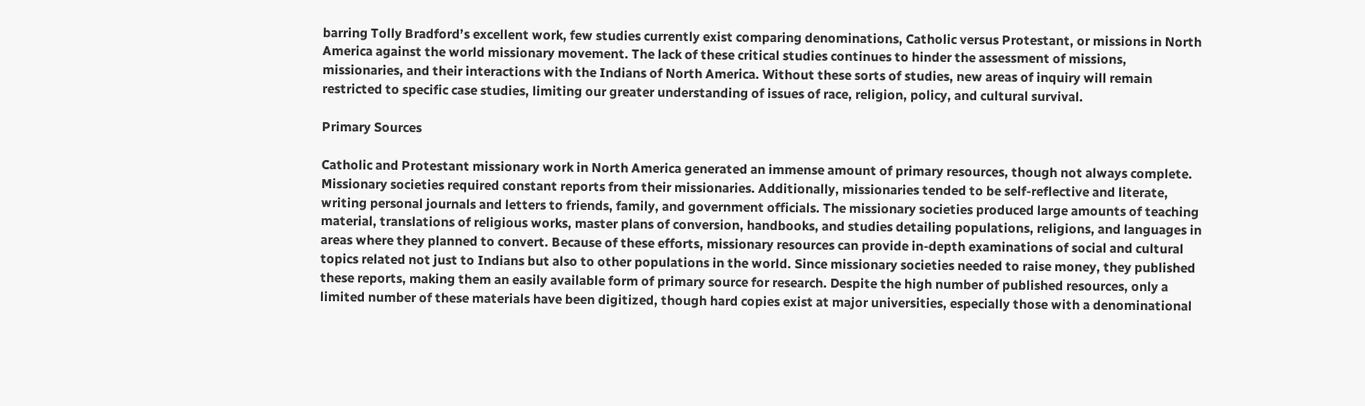barring Tolly Bradford’s excellent work, few studies currently exist comparing denominations, Catholic versus Protestant, or missions in North America against the world missionary movement. The lack of these critical studies continues to hinder the assessment of missions, missionaries, and their interactions with the Indians of North America. Without these sorts of studies, new areas of inquiry will remain restricted to specific case studies, limiting our greater understanding of issues of race, religion, policy, and cultural survival.

Primary Sources

Catholic and Protestant missionary work in North America generated an immense amount of primary resources, though not always complete. Missionary societies required constant reports from their missionaries. Additionally, missionaries tended to be self-reflective and literate, writing personal journals and letters to friends, family, and government officials. The missionary societies produced large amounts of teaching material, translations of religious works, master plans of conversion, handbooks, and studies detailing populations, religions, and languages in areas where they planned to convert. Because of these efforts, missionary resources can provide in-depth examinations of social and cultural topics related not just to Indians but also to other populations in the world. Since missionary societies needed to raise money, they published these reports, making them an easily available form of primary source for research. Despite the high number of published resources, only a limited number of these materials have been digitized, though hard copies exist at major universities, especially those with a denominational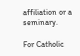affiliation or a seminary.

For Catholic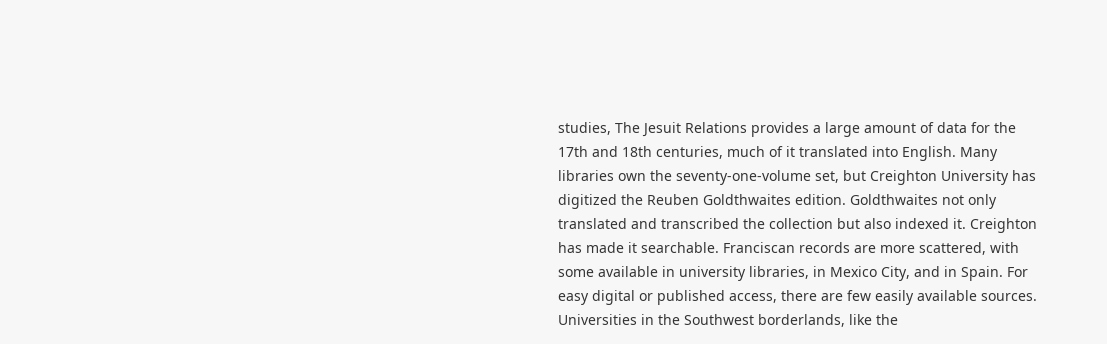studies, The Jesuit Relations provides a large amount of data for the 17th and 18th centuries, much of it translated into English. Many libraries own the seventy-one-volume set, but Creighton University has digitized the Reuben Goldthwaites edition. Goldthwaites not only translated and transcribed the collection but also indexed it. Creighton has made it searchable. Franciscan records are more scattered, with some available in university libraries, in Mexico City, and in Spain. For easy digital or published access, there are few easily available sources. Universities in the Southwest borderlands, like the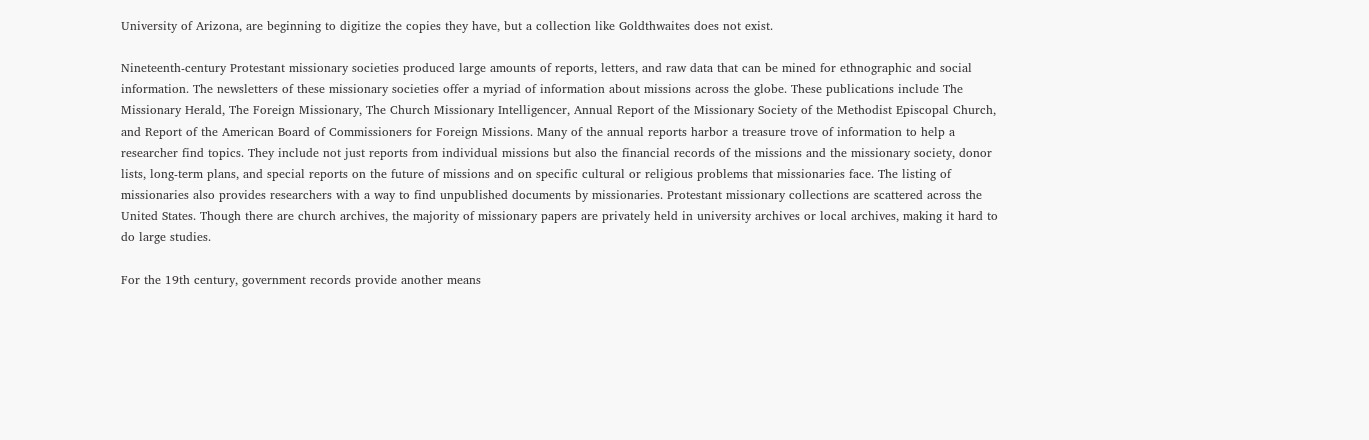University of Arizona, are beginning to digitize the copies they have, but a collection like Goldthwaites does not exist.

Nineteenth-century Protestant missionary societies produced large amounts of reports, letters, and raw data that can be mined for ethnographic and social information. The newsletters of these missionary societies offer a myriad of information about missions across the globe. These publications include The Missionary Herald, The Foreign Missionary, The Church Missionary Intelligencer, Annual Report of the Missionary Society of the Methodist Episcopal Church, and Report of the American Board of Commissioners for Foreign Missions. Many of the annual reports harbor a treasure trove of information to help a researcher find topics. They include not just reports from individual missions but also the financial records of the missions and the missionary society, donor lists, long-term plans, and special reports on the future of missions and on specific cultural or religious problems that missionaries face. The listing of missionaries also provides researchers with a way to find unpublished documents by missionaries. Protestant missionary collections are scattered across the United States. Though there are church archives, the majority of missionary papers are privately held in university archives or local archives, making it hard to do large studies.

For the 19th century, government records provide another means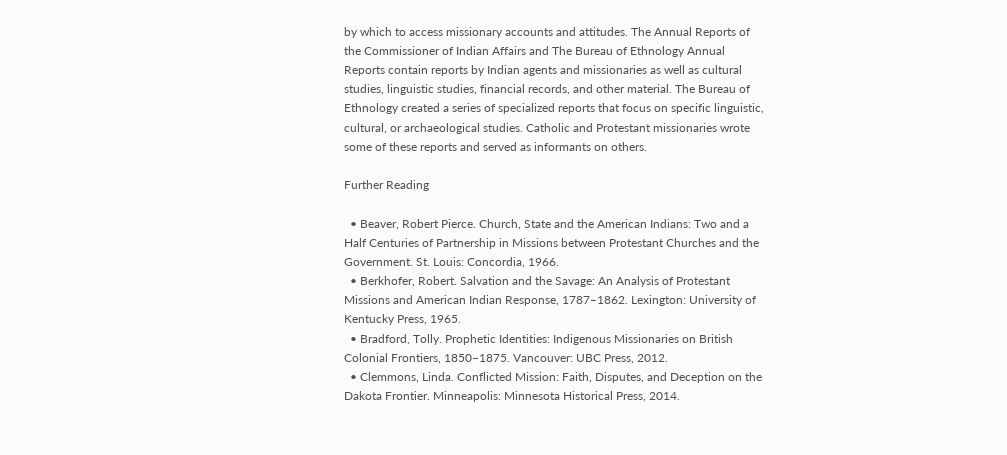by which to access missionary accounts and attitudes. The Annual Reports of the Commissioner of Indian Affairs and The Bureau of Ethnology Annual Reports contain reports by Indian agents and missionaries as well as cultural studies, linguistic studies, financial records, and other material. The Bureau of Ethnology created a series of specialized reports that focus on specific linguistic, cultural, or archaeological studies. Catholic and Protestant missionaries wrote some of these reports and served as informants on others.

Further Reading

  • Beaver, Robert Pierce. Church, State and the American Indians: Two and a Half Centuries of Partnership in Missions between Protestant Churches and the Government. St. Louis: Concordia, 1966.
  • Berkhofer, Robert. Salvation and the Savage: An Analysis of Protestant Missions and American Indian Response, 1787–1862. Lexington: University of Kentucky Press, 1965.
  • Bradford, Tolly. Prophetic Identities: Indigenous Missionaries on British Colonial Frontiers, 1850–1875. Vancouver: UBC Press, 2012.
  • Clemmons, Linda. Conflicted Mission: Faith, Disputes, and Deception on the Dakota Frontier. Minneapolis: Minnesota Historical Press, 2014.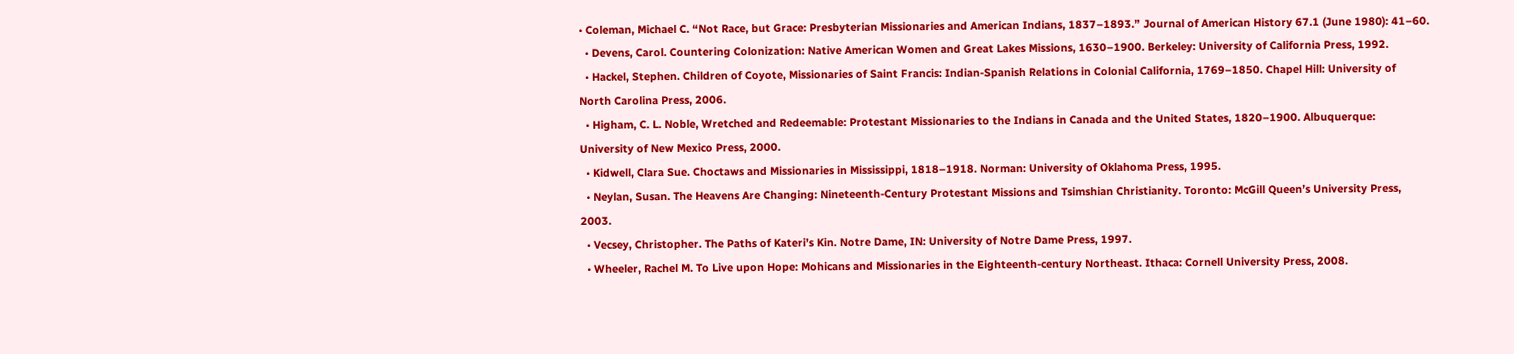• Coleman, Michael C. “Not Race, but Grace: Presbyterian Missionaries and American Indians, 1837–1893.” Journal of American History 67.1 (June 1980): 41–60.
  • Devens, Carol. Countering Colonization: Native American Women and Great Lakes Missions, 1630–1900. Berkeley: University of California Press, 1992.
  • Hackel, Stephen. Children of Coyote, Missionaries of Saint Francis: Indian-Spanish Relations in Colonial California, 1769–1850. Chapel Hill: University of North Carolina Press, 2006.
  • Higham, C. L. Noble, Wretched and Redeemable: Protestant Missionaries to the Indians in Canada and the United States, 1820–1900. Albuquerque: University of New Mexico Press, 2000.
  • Kidwell, Clara Sue. Choctaws and Missionaries in Mississippi, 1818–1918. Norman: University of Oklahoma Press, 1995.
  • Neylan, Susan. The Heavens Are Changing: Nineteenth-Century Protestant Missions and Tsimshian Christianity. Toronto: McGill Queen’s University Press, 2003.
  • Vecsey, Christopher. The Paths of Kateri’s Kin. Notre Dame, IN: University of Notre Dame Press, 1997.
  • Wheeler, Rachel M. To Live upon Hope: Mohicans and Missionaries in the Eighteenth-century Northeast. Ithaca: Cornell University Press, 2008.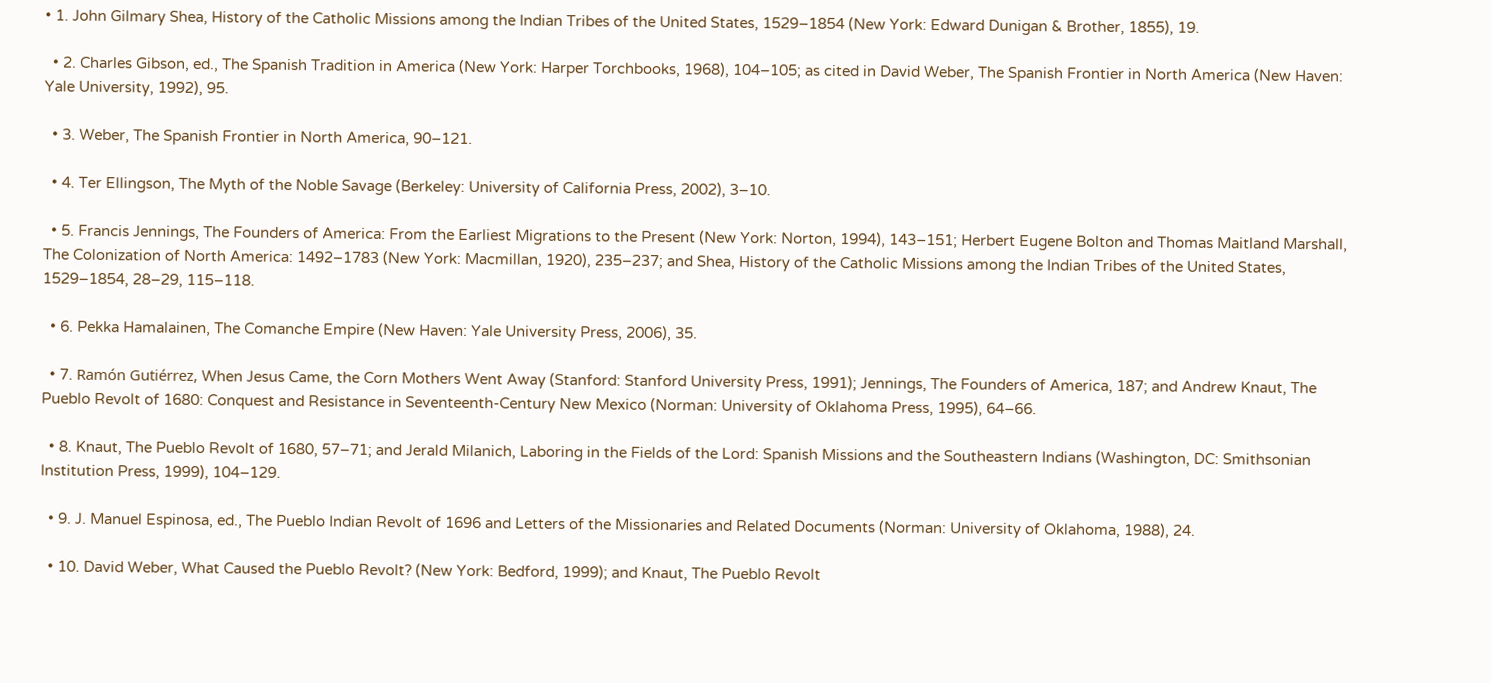• 1. John Gilmary Shea, History of the Catholic Missions among the Indian Tribes of the United States, 1529–1854 (New York: Edward Dunigan & Brother, 1855), 19.

  • 2. Charles Gibson, ed., The Spanish Tradition in America (New York: Harper Torchbooks, 1968), 104–105; as cited in David Weber, The Spanish Frontier in North America (New Haven: Yale University, 1992), 95.

  • 3. Weber, The Spanish Frontier in North America, 90–121.

  • 4. Ter Ellingson, The Myth of the Noble Savage (Berkeley: University of California Press, 2002), 3–10.

  • 5. Francis Jennings, The Founders of America: From the Earliest Migrations to the Present (New York: Norton, 1994), 143–151; Herbert Eugene Bolton and Thomas Maitland Marshall, The Colonization of North America: 1492–1783 (New York: Macmillan, 1920), 235–237; and Shea, History of the Catholic Missions among the Indian Tribes of the United States, 1529–1854, 28–29, 115–118.

  • 6. Pekka Hamalainen, The Comanche Empire (New Haven: Yale University Press, 2006), 35.

  • 7. Ramón Gutiérrez, When Jesus Came, the Corn Mothers Went Away (Stanford: Stanford University Press, 1991); Jennings, The Founders of America, 187; and Andrew Knaut, The Pueblo Revolt of 1680: Conquest and Resistance in Seventeenth-Century New Mexico (Norman: University of Oklahoma Press, 1995), 64–66.

  • 8. Knaut, The Pueblo Revolt of 1680, 57–71; and Jerald Milanich, Laboring in the Fields of the Lord: Spanish Missions and the Southeastern Indians (Washington, DC: Smithsonian Institution Press, 1999), 104–129.

  • 9. J. Manuel Espinosa, ed., The Pueblo Indian Revolt of 1696 and Letters of the Missionaries and Related Documents (Norman: University of Oklahoma, 1988), 24.

  • 10. David Weber, What Caused the Pueblo Revolt? (New York: Bedford, 1999); and Knaut, The Pueblo Revolt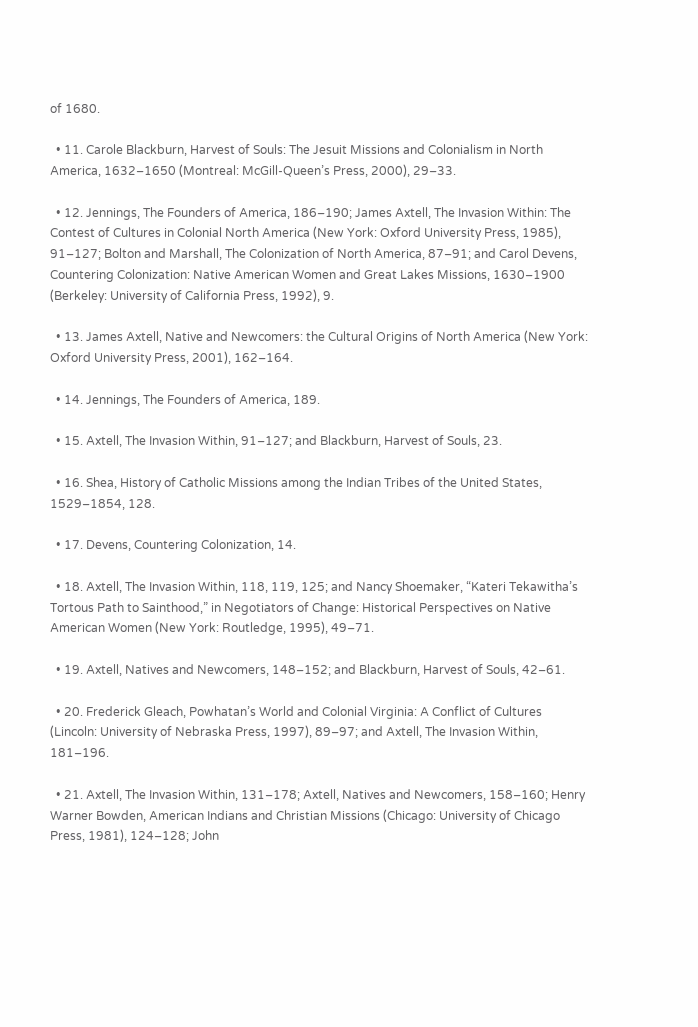of 1680.

  • 11. Carole Blackburn, Harvest of Souls: The Jesuit Missions and Colonialism in North America, 1632–1650 (Montreal: McGill-Queen’s Press, 2000), 29–33.

  • 12. Jennings, The Founders of America, 186–190; James Axtell, The Invasion Within: The Contest of Cultures in Colonial North America (New York: Oxford University Press, 1985), 91–127; Bolton and Marshall, The Colonization of North America, 87–91; and Carol Devens, Countering Colonization: Native American Women and Great Lakes Missions, 1630–1900 (Berkeley: University of California Press, 1992), 9.

  • 13. James Axtell, Native and Newcomers: the Cultural Origins of North America (New York: Oxford University Press, 2001), 162–164.

  • 14. Jennings, The Founders of America, 189.

  • 15. Axtell, The Invasion Within, 91–127; and Blackburn, Harvest of Souls, 23.

  • 16. Shea, History of Catholic Missions among the Indian Tribes of the United States, 1529–1854, 128.

  • 17. Devens, Countering Colonization, 14.

  • 18. Axtell, The Invasion Within, 118, 119, 125; and Nancy Shoemaker, “Kateri Tekawitha’s Tortous Path to Sainthood,” in Negotiators of Change: Historical Perspectives on Native American Women (New York: Routledge, 1995), 49–71.

  • 19. Axtell, Natives and Newcomers, 148–152; and Blackburn, Harvest of Souls, 42–61.

  • 20. Frederick Gleach, Powhatan’s World and Colonial Virginia: A Conflict of Cultures (Lincoln: University of Nebraska Press, 1997), 89–97; and Axtell, The Invasion Within, 181–196.

  • 21. Axtell, The Invasion Within, 131–178; Axtell, Natives and Newcomers, 158–160; Henry Warner Bowden, American Indians and Christian Missions (Chicago: University of Chicago Press, 1981), 124–128; John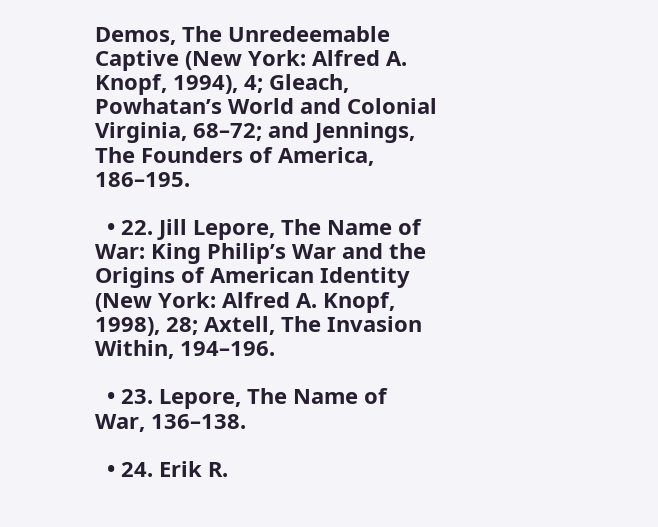Demos, The Unredeemable Captive (New York: Alfred A. Knopf, 1994), 4; Gleach, Powhatan’s World and Colonial Virginia, 68–72; and Jennings, The Founders of America, 186–195.

  • 22. Jill Lepore, The Name of War: King Philip’s War and the Origins of American Identity (New York: Alfred A. Knopf, 1998), 28; Axtell, The Invasion Within, 194–196.

  • 23. Lepore, The Name of War, 136–138.

  • 24. Erik R.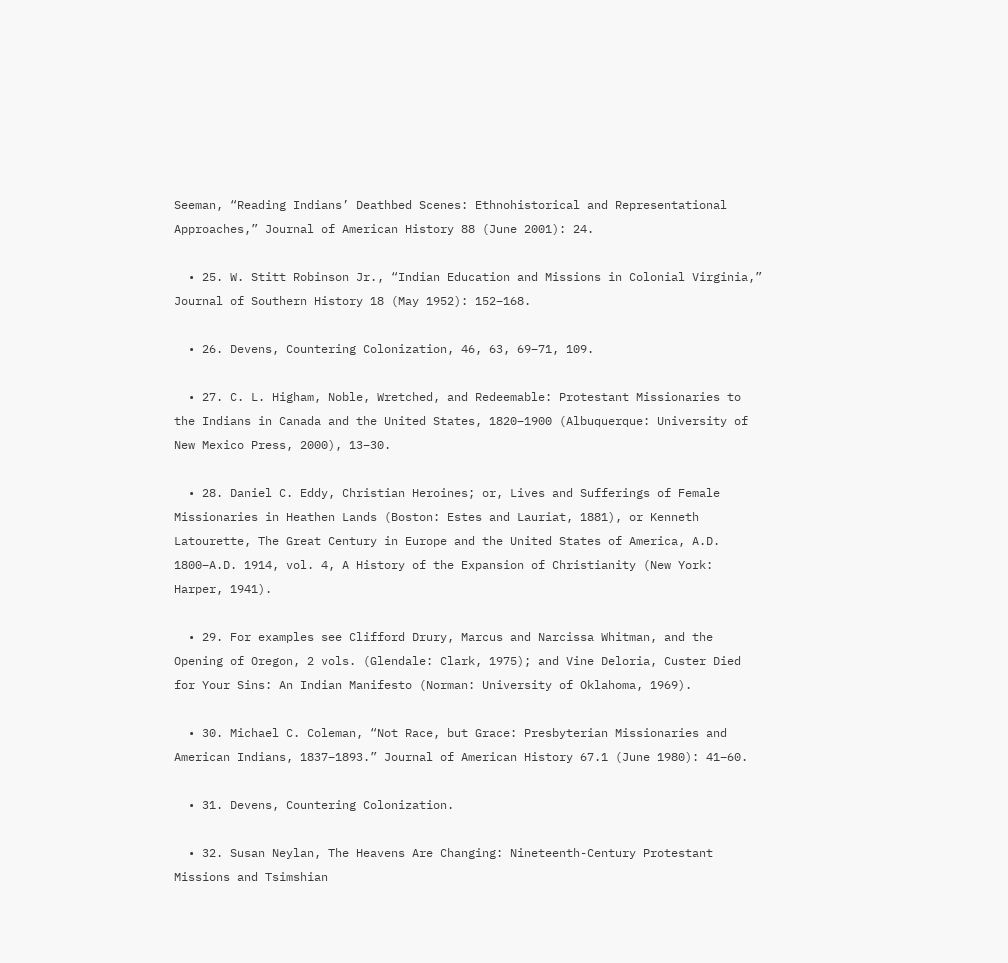Seeman, “Reading Indians’ Deathbed Scenes: Ethnohistorical and Representational Approaches,” Journal of American History 88 (June 2001): 24.

  • 25. W. Stitt Robinson Jr., “Indian Education and Missions in Colonial Virginia,” Journal of Southern History 18 (May 1952): 152–168.

  • 26. Devens, Countering Colonization, 46, 63, 69–71, 109.

  • 27. C. L. Higham, Noble, Wretched, and Redeemable: Protestant Missionaries to the Indians in Canada and the United States, 1820–1900 (Albuquerque: University of New Mexico Press, 2000), 13–30.

  • 28. Daniel C. Eddy, Christian Heroines; or, Lives and Sufferings of Female Missionaries in Heathen Lands (Boston: Estes and Lauriat, 1881), or Kenneth Latourette, The Great Century in Europe and the United States of America, A.D. 1800–A.D. 1914, vol. 4, A History of the Expansion of Christianity (New York: Harper, 1941).

  • 29. For examples see Clifford Drury, Marcus and Narcissa Whitman, and the Opening of Oregon, 2 vols. (Glendale: Clark, 1975); and Vine Deloria, Custer Died for Your Sins: An Indian Manifesto (Norman: University of Oklahoma, 1969).

  • 30. Michael C. Coleman, “Not Race, but Grace: Presbyterian Missionaries and American Indians, 1837–1893.” Journal of American History 67.1 (June 1980): 41–60.

  • 31. Devens, Countering Colonization.

  • 32. Susan Neylan, The Heavens Are Changing: Nineteenth-Century Protestant Missions and Tsimshian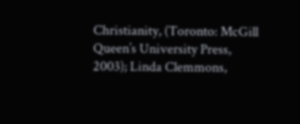Christianity, (Toronto: McGill Queen’s University Press, 2003); Linda Clemmons,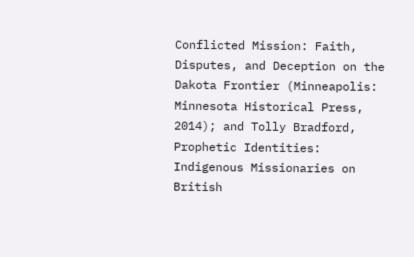Conflicted Mission: Faith, Disputes, and Deception on the Dakota Frontier (Minneapolis: Minnesota Historical Press, 2014); and Tolly Bradford, Prophetic Identities: Indigenous Missionaries on British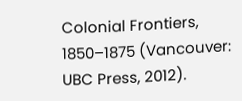Colonial Frontiers, 1850–1875 (Vancouver: UBC Press, 2012).